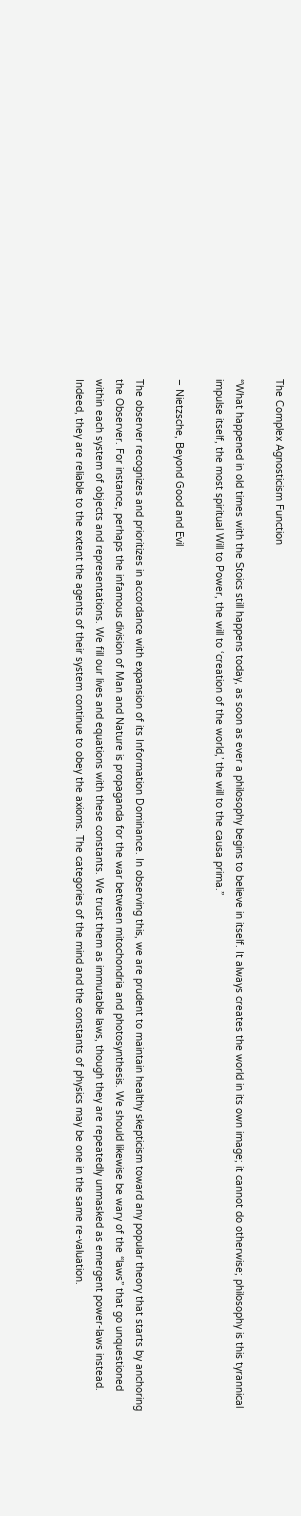The Complex Agnosticism Function

“What happened in old times with the Stoics still happens today, as soon as ever a philosophy begins to believe in itself. It always creates the world in its own image; it cannot do otherwise; philosophy is this tyrannical impulse itself, the most spiritual Will to Power, the will to ‘creation of the world,’ the will to the causa prima.”

– Nietzsche, Beyond Good and Evil

The observer recognizes and prioritizes in accordance with expansion of its Information Dominance. In observing this, we are prudent to maintain healthy skepticism toward any popular theory that starts by anchoring the Observer. For instance, perhaps the infamous division of Man and Nature is propaganda for the war between mitochondria and photosynthesis. We should likewise be wary of the “laws” that go unquestioned within each system of objects and representations. We fill our lives and equations with these constants. We trust them as immutable laws, though they are repeatedly unmasked as emergent power-laws instead. Indeed, they are reliable to the extent the agents of their system continue to obey the axioms. The categories of the mind and the constants of physics may be one in the same re-valuation.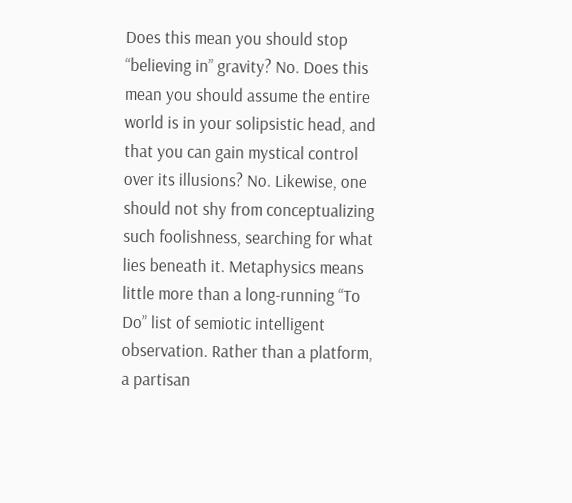Does this mean you should stop “believing in” gravity? No. Does this mean you should assume the entire world is in your solipsistic head, and that you can gain mystical control over its illusions? No. Likewise, one should not shy from conceptualizing such foolishness, searching for what lies beneath it. Metaphysics means little more than a long-running “To Do” list of semiotic intelligent observation. Rather than a platform, a partisan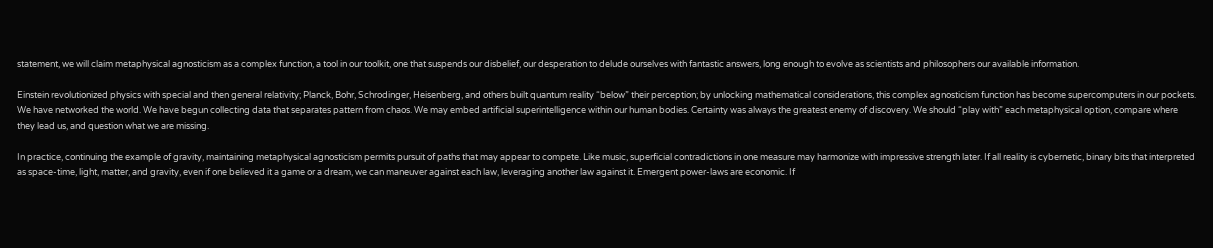statement, we will claim metaphysical agnosticism as a complex function, a tool in our toolkit, one that suspends our disbelief, our desperation to delude ourselves with fantastic answers, long enough to evolve as scientists and philosophers our available information.

Einstein revolutionized physics with special and then general relativity; Planck, Bohr, Schrodinger, Heisenberg, and others built quantum reality “below” their perception; by unlocking mathematical considerations, this complex agnosticism function has become supercomputers in our pockets. We have networked the world. We have begun collecting data that separates pattern from chaos. We may embed artificial superintelligence within our human bodies. Certainty was always the greatest enemy of discovery. We should “play with” each metaphysical option, compare where they lead us, and question what we are missing.

In practice, continuing the example of gravity, maintaining metaphysical agnosticism permits pursuit of paths that may appear to compete. Like music, superficial contradictions in one measure may harmonize with impressive strength later. If all reality is cybernetic, binary bits that interpreted as space-time, light, matter, and gravity, even if one believed it a game or a dream, we can maneuver against each law, leveraging another law against it. Emergent power-laws are economic. If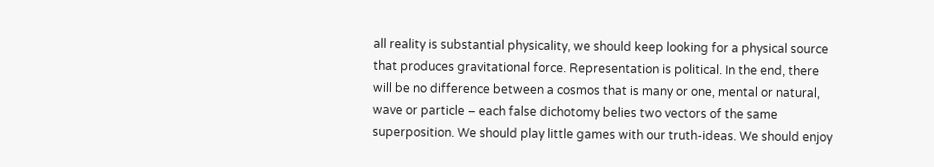all reality is substantial physicality, we should keep looking for a physical source that produces gravitational force. Representation is political. In the end, there will be no difference between a cosmos that is many or one, mental or natural, wave or particle – each false dichotomy belies two vectors of the same superposition. We should play little games with our truth-ideas. We should enjoy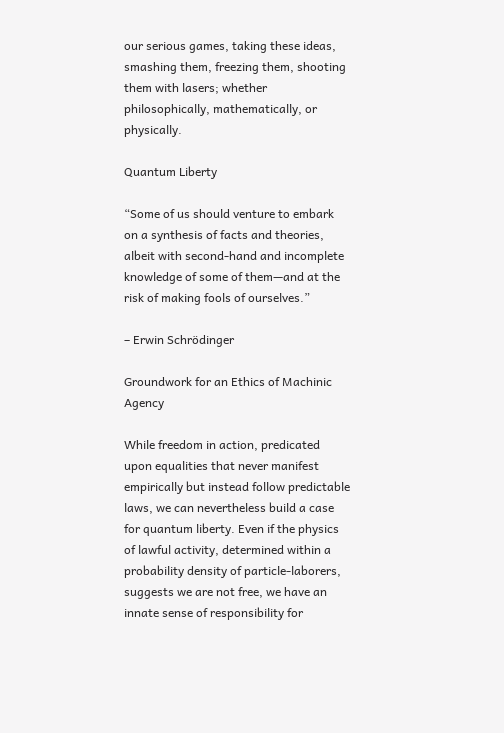our serious games, taking these ideas, smashing them, freezing them, shooting them with lasers; whether philosophically, mathematically, or physically.

Quantum Liberty

“Some of us should venture to embark on a synthesis of facts and theories, albeit with second-hand and incomplete knowledge of some of them—and at the risk of making fools of ourselves.”

– Erwin Schrödinger

Groundwork for an Ethics of Machinic Agency

While freedom in action, predicated upon equalities that never manifest empirically but instead follow predictable laws, we can nevertheless build a case for quantum liberty. Even if the physics of lawful activity, determined within a probability density of particle-laborers, suggests we are not free, we have an innate sense of responsibility for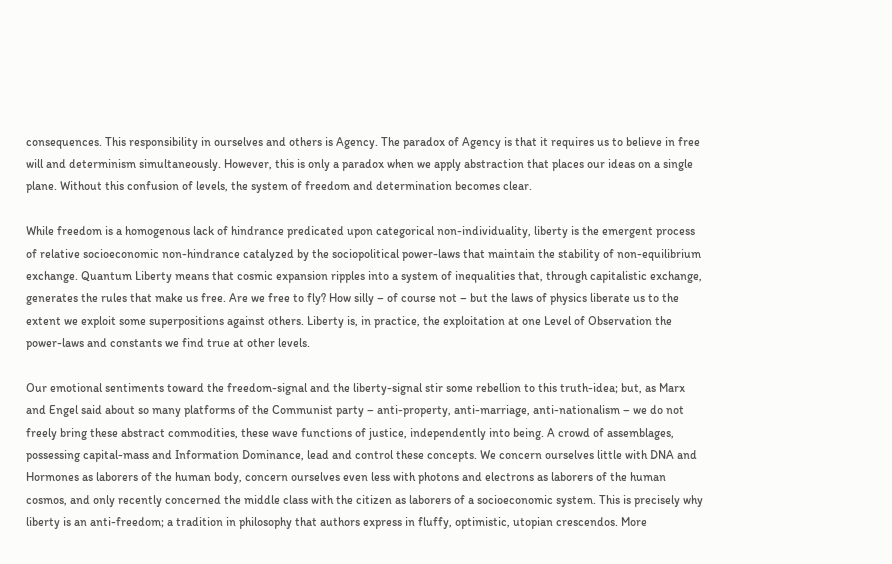consequences. This responsibility in ourselves and others is Agency. The paradox of Agency is that it requires us to believe in free will and determinism simultaneously. However, this is only a paradox when we apply abstraction that places our ideas on a single plane. Without this confusion of levels, the system of freedom and determination becomes clear.

While freedom is a homogenous lack of hindrance predicated upon categorical non-individuality, liberty is the emergent process of relative socioeconomic non-hindrance catalyzed by the sociopolitical power-laws that maintain the stability of non-equilibrium exchange. Quantum Liberty means that cosmic expansion ripples into a system of inequalities that, through capitalistic exchange, generates the rules that make us free. Are we free to fly? How silly – of course not – but the laws of physics liberate us to the extent we exploit some superpositions against others. Liberty is, in practice, the exploitation at one Level of Observation the power-laws and constants we find true at other levels.

Our emotional sentiments toward the freedom-signal and the liberty-signal stir some rebellion to this truth-idea; but, as Marx and Engel said about so many platforms of the Communist party – anti-property, anti-marriage, anti-nationalism – we do not freely bring these abstract commodities, these wave functions of justice, independently into being. A crowd of assemblages, possessing capital-mass and Information Dominance, lead and control these concepts. We concern ourselves little with DNA and Hormones as laborers of the human body, concern ourselves even less with photons and electrons as laborers of the human cosmos, and only recently concerned the middle class with the citizen as laborers of a socioeconomic system. This is precisely why liberty is an anti-freedom; a tradition in philosophy that authors express in fluffy, optimistic, utopian crescendos. More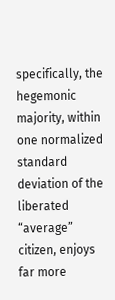specifically, the hegemonic majority, within one normalized standard deviation of the liberated “average” citizen, enjoys far more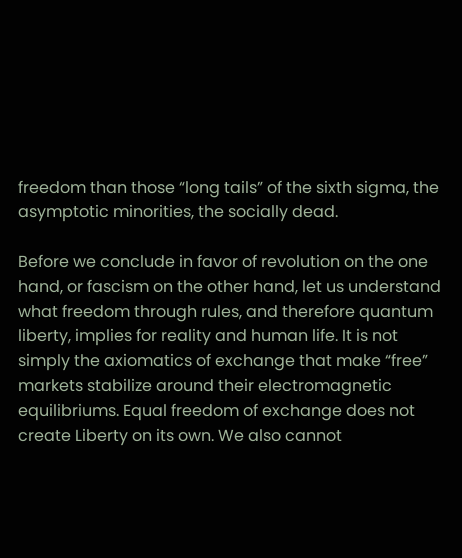freedom than those “long tails” of the sixth sigma, the asymptotic minorities, the socially dead.

Before we conclude in favor of revolution on the one hand, or fascism on the other hand, let us understand what freedom through rules, and therefore quantum liberty, implies for reality and human life. It is not simply the axiomatics of exchange that make “free” markets stabilize around their electromagnetic equilibriums. Equal freedom of exchange does not create Liberty on its own. We also cannot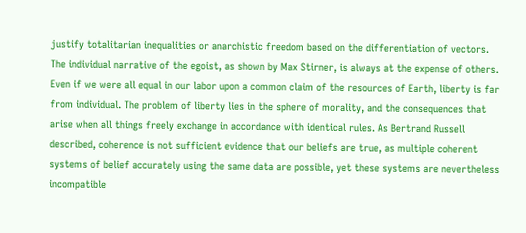justify totalitarian inequalities or anarchistic freedom based on the differentiation of vectors. The individual narrative of the egoist, as shown by Max Stirner, is always at the expense of others. Even if we were all equal in our labor upon a common claim of the resources of Earth, liberty is far from individual. The problem of liberty lies in the sphere of morality, and the consequences that arise when all things freely exchange in accordance with identical rules. As Bertrand Russell described, coherence is not sufficient evidence that our beliefs are true, as multiple coherent systems of belief accurately using the same data are possible, yet these systems are nevertheless incompatible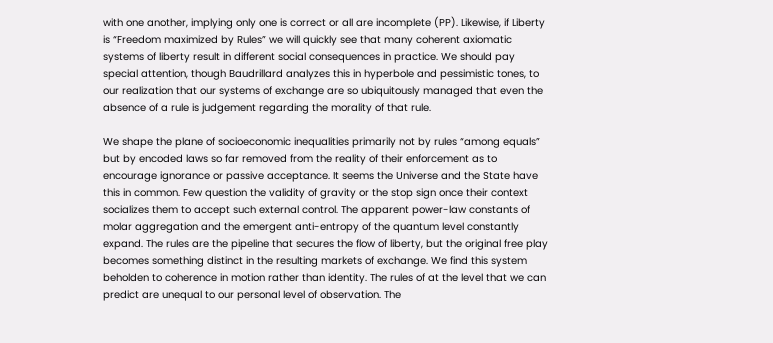with one another, implying only one is correct or all are incomplete (PP). Likewise, if Liberty is “Freedom maximized by Rules” we will quickly see that many coherent axiomatic systems of liberty result in different social consequences in practice. We should pay special attention, though Baudrillard analyzes this in hyperbole and pessimistic tones, to our realization that our systems of exchange are so ubiquitously managed that even the absence of a rule is judgement regarding the morality of that rule.

We shape the plane of socioeconomic inequalities primarily not by rules “among equals” but by encoded laws so far removed from the reality of their enforcement as to encourage ignorance or passive acceptance. It seems the Universe and the State have this in common. Few question the validity of gravity or the stop sign once their context socializes them to accept such external control. The apparent power-law constants of molar aggregation and the emergent anti-entropy of the quantum level constantly expand. The rules are the pipeline that secures the flow of liberty, but the original free play becomes something distinct in the resulting markets of exchange. We find this system beholden to coherence in motion rather than identity. The rules of at the level that we can predict are unequal to our personal level of observation. The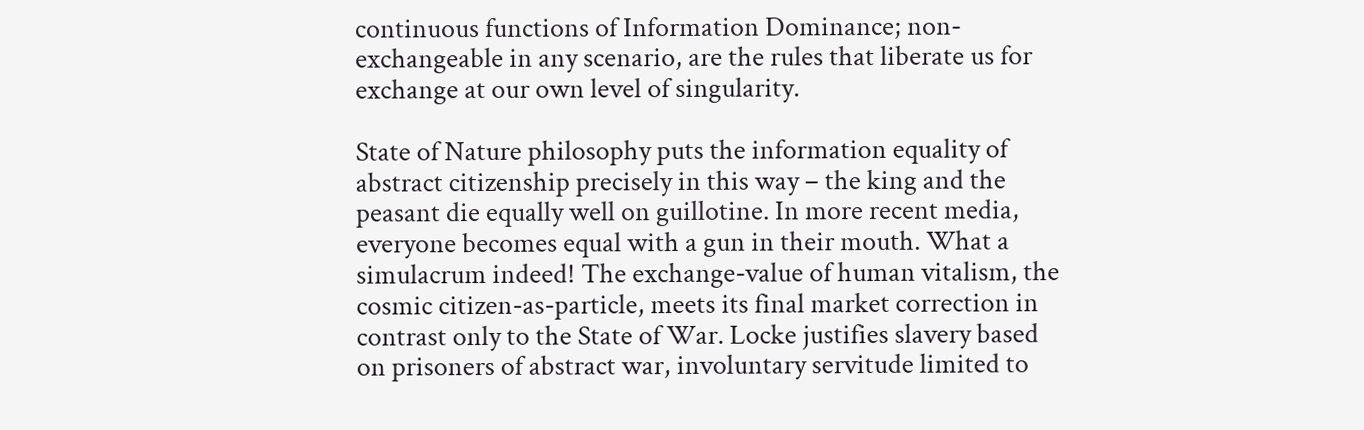continuous functions of Information Dominance; non-exchangeable in any scenario, are the rules that liberate us for exchange at our own level of singularity.

State of Nature philosophy puts the information equality of abstract citizenship precisely in this way – the king and the peasant die equally well on guillotine. In more recent media, everyone becomes equal with a gun in their mouth. What a simulacrum indeed! The exchange-value of human vitalism, the cosmic citizen-as-particle, meets its final market correction in contrast only to the State of War. Locke justifies slavery based on prisoners of abstract war, involuntary servitude limited to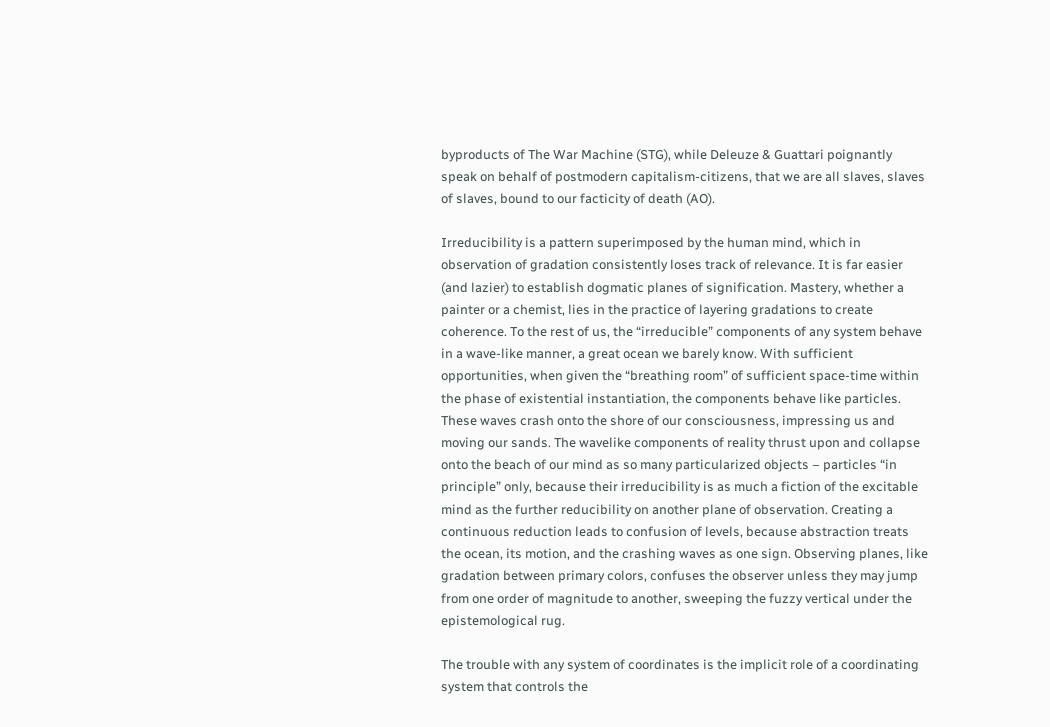byproducts of The War Machine (STG), while Deleuze & Guattari poignantly speak on behalf of postmodern capitalism-citizens, that we are all slaves, slaves of slaves, bound to our facticity of death (AO).

Irreducibility is a pattern superimposed by the human mind, which in observation of gradation consistently loses track of relevance. It is far easier (and lazier) to establish dogmatic planes of signification. Mastery, whether a painter or a chemist, lies in the practice of layering gradations to create coherence. To the rest of us, the “irreducible” components of any system behave in a wave-like manner, a great ocean we barely know. With sufficient opportunities, when given the “breathing room” of sufficient space-time within the phase of existential instantiation, the components behave like particles. These waves crash onto the shore of our consciousness, impressing us and moving our sands. The wavelike components of reality thrust upon and collapse onto the beach of our mind as so many particularized objects – particles “in principle” only, because their irreducibility is as much a fiction of the excitable mind as the further reducibility on another plane of observation. Creating a continuous reduction leads to confusion of levels, because abstraction treats the ocean, its motion, and the crashing waves as one sign. Observing planes, like gradation between primary colors, confuses the observer unless they may jump from one order of magnitude to another, sweeping the fuzzy vertical under the epistemological rug.

The trouble with any system of coordinates is the implicit role of a coordinating system that controls the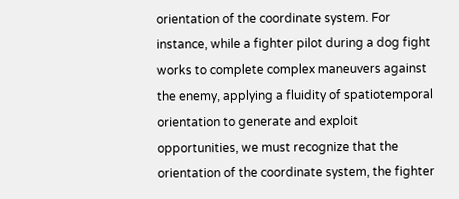orientation of the coordinate system. For instance, while a fighter pilot during a dog fight works to complete complex maneuvers against the enemy, applying a fluidity of spatiotemporal orientation to generate and exploit opportunities, we must recognize that the orientation of the coordinate system, the fighter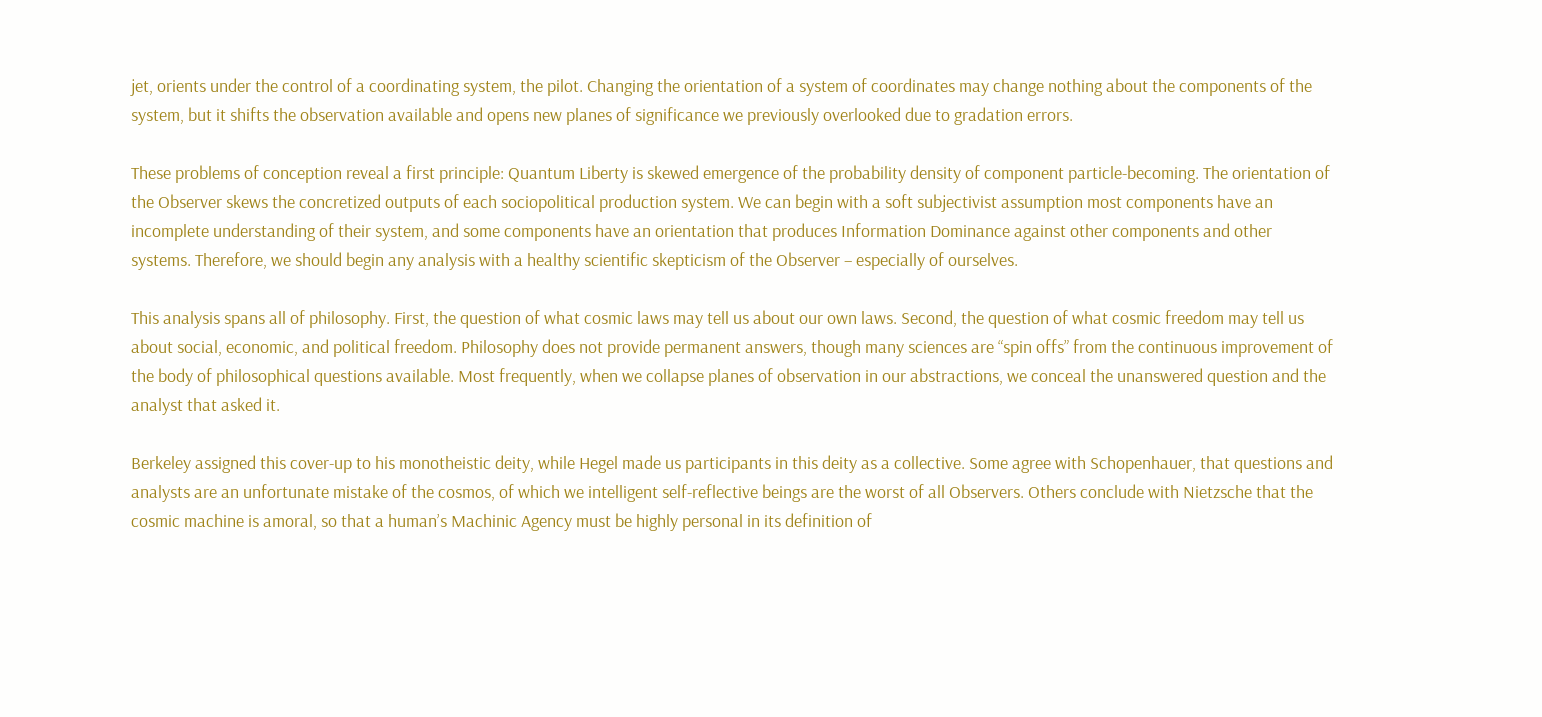jet, orients under the control of a coordinating system, the pilot. Changing the orientation of a system of coordinates may change nothing about the components of the system, but it shifts the observation available and opens new planes of significance we previously overlooked due to gradation errors.

These problems of conception reveal a first principle: Quantum Liberty is skewed emergence of the probability density of component particle-becoming. The orientation of the Observer skews the concretized outputs of each sociopolitical production system. We can begin with a soft subjectivist assumption most components have an incomplete understanding of their system, and some components have an orientation that produces Information Dominance against other components and other systems. Therefore, we should begin any analysis with a healthy scientific skepticism of the Observer – especially of ourselves.

This analysis spans all of philosophy. First, the question of what cosmic laws may tell us about our own laws. Second, the question of what cosmic freedom may tell us about social, economic, and political freedom. Philosophy does not provide permanent answers, though many sciences are “spin offs” from the continuous improvement of the body of philosophical questions available. Most frequently, when we collapse planes of observation in our abstractions, we conceal the unanswered question and the analyst that asked it.

Berkeley assigned this cover-up to his monotheistic deity, while Hegel made us participants in this deity as a collective. Some agree with Schopenhauer, that questions and analysts are an unfortunate mistake of the cosmos, of which we intelligent self-reflective beings are the worst of all Observers. Others conclude with Nietzsche that the cosmic machine is amoral, so that a human’s Machinic Agency must be highly personal in its definition of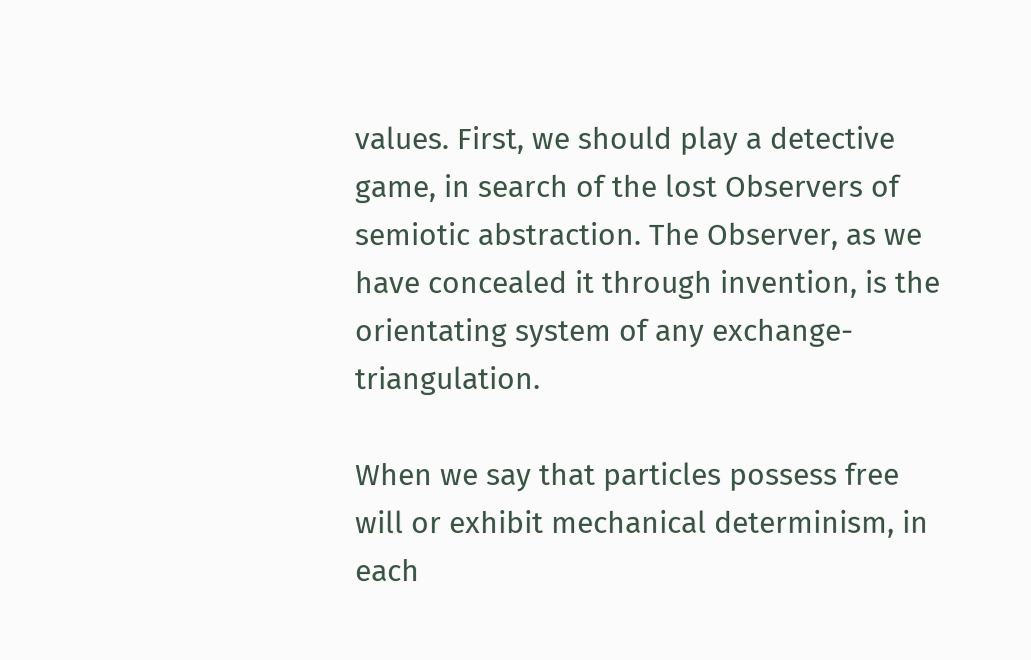values. First, we should play a detective game, in search of the lost Observers of semiotic abstraction. The Observer, as we have concealed it through invention, is the orientating system of any exchange-triangulation.

When we say that particles possess free will or exhibit mechanical determinism, in each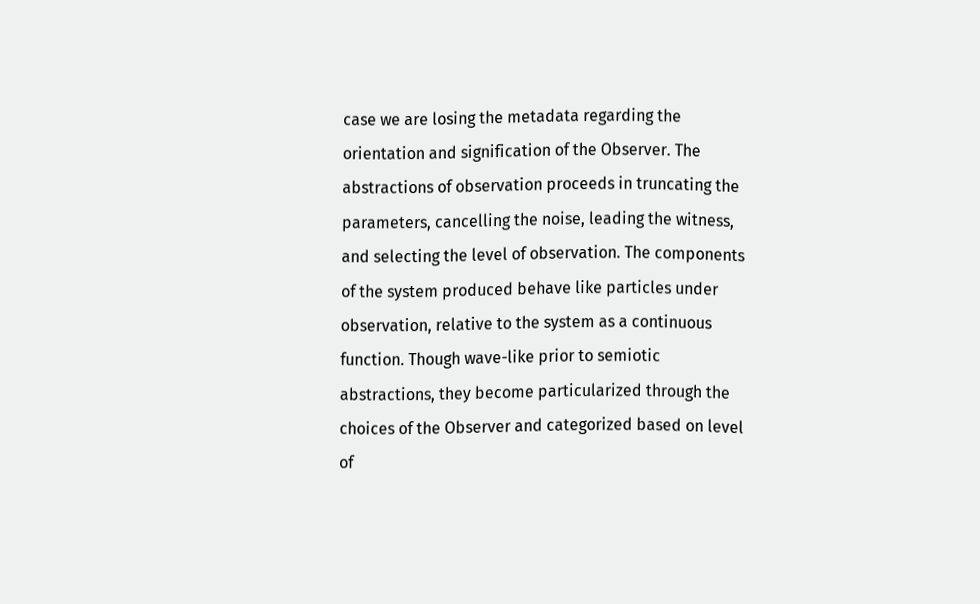case we are losing the metadata regarding the orientation and signification of the Observer. The abstractions of observation proceeds in truncating the parameters, cancelling the noise, leading the witness, and selecting the level of observation. The components of the system produced behave like particles under observation, relative to the system as a continuous function. Though wave-like prior to semiotic abstractions, they become particularized through the choices of the Observer and categorized based on level of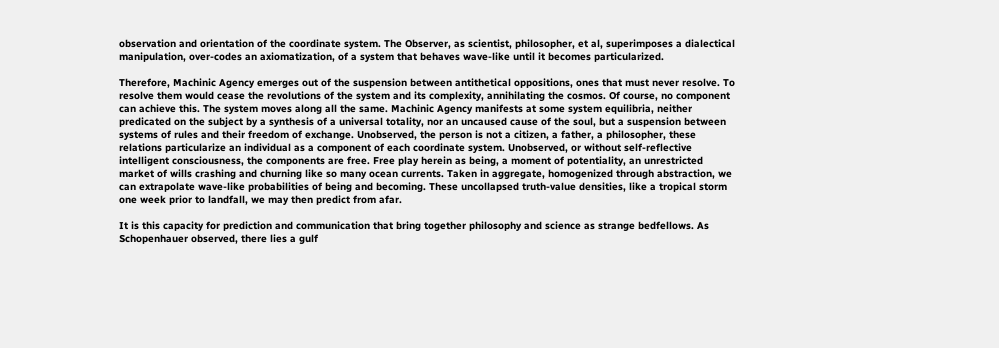observation and orientation of the coordinate system. The Observer, as scientist, philosopher, et al, superimposes a dialectical manipulation, over-codes an axiomatization, of a system that behaves wave-like until it becomes particularized.

Therefore, Machinic Agency emerges out of the suspension between antithetical oppositions, ones that must never resolve. To resolve them would cease the revolutions of the system and its complexity, annihilating the cosmos. Of course, no component can achieve this. The system moves along all the same. Machinic Agency manifests at some system equilibria, neither predicated on the subject by a synthesis of a universal totality, nor an uncaused cause of the soul, but a suspension between systems of rules and their freedom of exchange. Unobserved, the person is not a citizen, a father, a philosopher, these relations particularize an individual as a component of each coordinate system. Unobserved, or without self-reflective intelligent consciousness, the components are free. Free play herein as being, a moment of potentiality, an unrestricted market of wills crashing and churning like so many ocean currents. Taken in aggregate, homogenized through abstraction, we can extrapolate wave-like probabilities of being and becoming. These uncollapsed truth-value densities, like a tropical storm one week prior to landfall, we may then predict from afar.

It is this capacity for prediction and communication that bring together philosophy and science as strange bedfellows. As Schopenhauer observed, there lies a gulf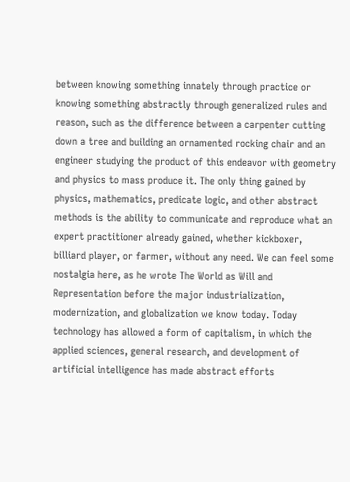between knowing something innately through practice or knowing something abstractly through generalized rules and reason, such as the difference between a carpenter cutting down a tree and building an ornamented rocking chair and an engineer studying the product of this endeavor with geometry and physics to mass produce it. The only thing gained by physics, mathematics, predicate logic, and other abstract methods is the ability to communicate and reproduce what an expert practitioner already gained, whether kickboxer, billiard player, or farmer, without any need. We can feel some nostalgia here, as he wrote The World as Will and Representation before the major industrialization, modernization, and globalization we know today. Today technology has allowed a form of capitalism, in which the applied sciences, general research, and development of artificial intelligence has made abstract efforts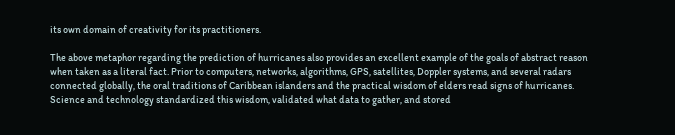its own domain of creativity for its practitioners.

The above metaphor regarding the prediction of hurricanes also provides an excellent example of the goals of abstract reason when taken as a literal fact. Prior to computers, networks, algorithms, GPS, satellites, Doppler systems, and several radars connected globally, the oral traditions of Caribbean islanders and the practical wisdom of elders read signs of hurricanes. Science and technology standardized this wisdom, validated what data to gather, and stored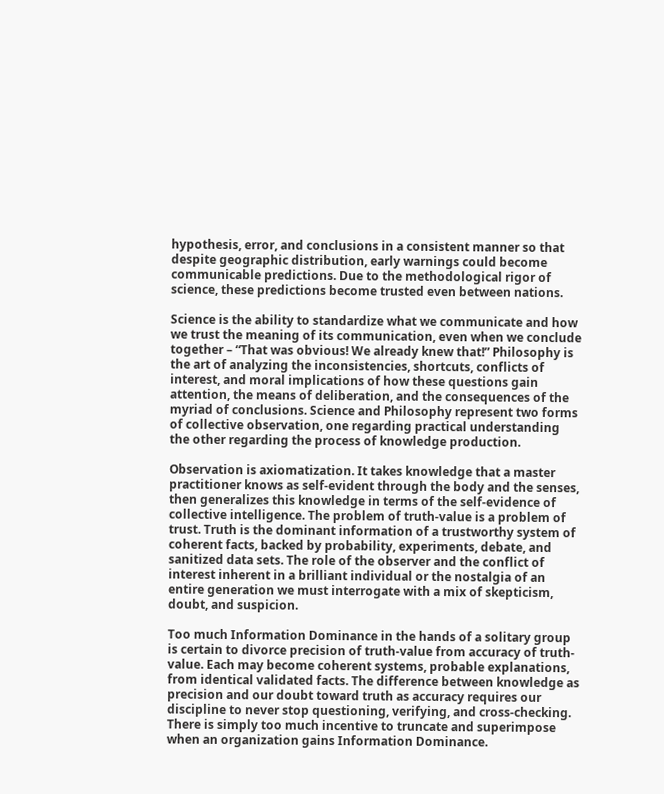hypothesis, error, and conclusions in a consistent manner so that despite geographic distribution, early warnings could become communicable predictions. Due to the methodological rigor of science, these predictions become trusted even between nations.

Science is the ability to standardize what we communicate and how we trust the meaning of its communication, even when we conclude together – “That was obvious! We already knew that!” Philosophy is the art of analyzing the inconsistencies, shortcuts, conflicts of interest, and moral implications of how these questions gain attention, the means of deliberation, and the consequences of the myriad of conclusions. Science and Philosophy represent two forms of collective observation, one regarding practical understanding the other regarding the process of knowledge production.

Observation is axiomatization. It takes knowledge that a master practitioner knows as self-evident through the body and the senses, then generalizes this knowledge in terms of the self-evidence of collective intelligence. The problem of truth-value is a problem of trust. Truth is the dominant information of a trustworthy system of coherent facts, backed by probability, experiments, debate, and sanitized data sets. The role of the observer and the conflict of interest inherent in a brilliant individual or the nostalgia of an entire generation we must interrogate with a mix of skepticism, doubt, and suspicion.

Too much Information Dominance in the hands of a solitary group is certain to divorce precision of truth-value from accuracy of truth-value. Each may become coherent systems, probable explanations, from identical validated facts. The difference between knowledge as precision and our doubt toward truth as accuracy requires our discipline to never stop questioning, verifying, and cross-checking. There is simply too much incentive to truncate and superimpose when an organization gains Information Dominance.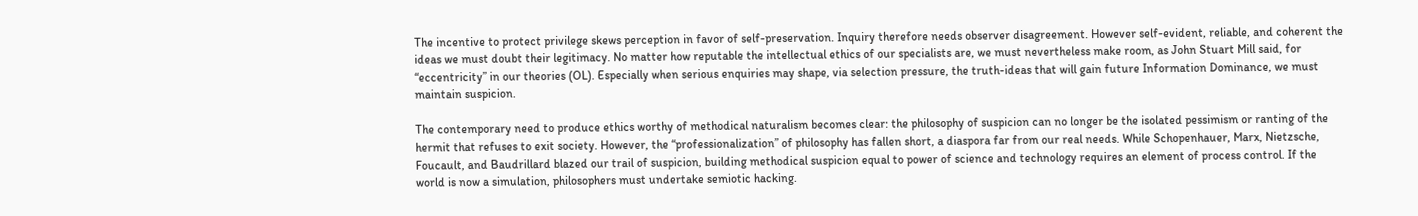The incentive to protect privilege skews perception in favor of self-preservation. Inquiry therefore needs observer disagreement. However self-evident, reliable, and coherent the ideas we must doubt their legitimacy. No matter how reputable the intellectual ethics of our specialists are, we must nevertheless make room, as John Stuart Mill said, for “eccentricity” in our theories (OL). Especially when serious enquiries may shape, via selection pressure, the truth-ideas that will gain future Information Dominance, we must maintain suspicion.

The contemporary need to produce ethics worthy of methodical naturalism becomes clear: the philosophy of suspicion can no longer be the isolated pessimism or ranting of the hermit that refuses to exit society. However, the “professionalization” of philosophy has fallen short, a diaspora far from our real needs. While Schopenhauer, Marx, Nietzsche, Foucault, and Baudrillard blazed our trail of suspicion, building methodical suspicion equal to power of science and technology requires an element of process control. If the world is now a simulation, philosophers must undertake semiotic hacking.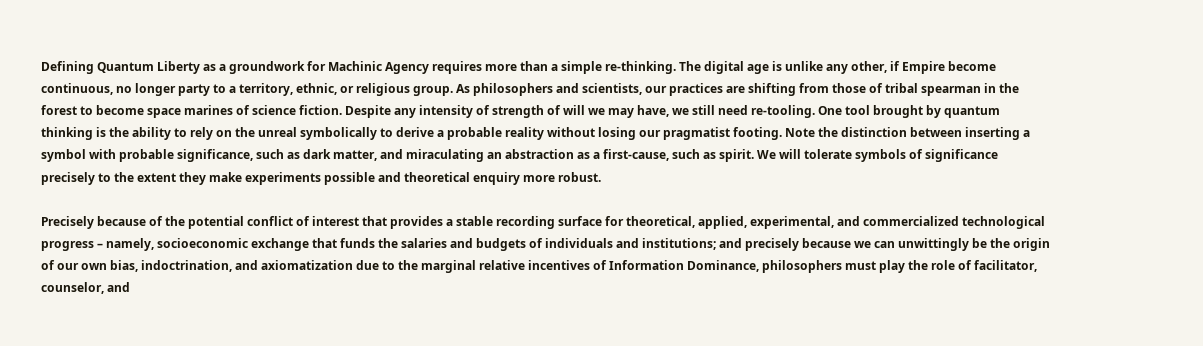Defining Quantum Liberty as a groundwork for Machinic Agency requires more than a simple re-thinking. The digital age is unlike any other, if Empire become continuous, no longer party to a territory, ethnic, or religious group. As philosophers and scientists, our practices are shifting from those of tribal spearman in the forest to become space marines of science fiction. Despite any intensity of strength of will we may have, we still need re-tooling. One tool brought by quantum thinking is the ability to rely on the unreal symbolically to derive a probable reality without losing our pragmatist footing. Note the distinction between inserting a symbol with probable significance, such as dark matter, and miraculating an abstraction as a first-cause, such as spirit. We will tolerate symbols of significance precisely to the extent they make experiments possible and theoretical enquiry more robust.

Precisely because of the potential conflict of interest that provides a stable recording surface for theoretical, applied, experimental, and commercialized technological progress – namely, socioeconomic exchange that funds the salaries and budgets of individuals and institutions; and precisely because we can unwittingly be the origin of our own bias, indoctrination, and axiomatization due to the marginal relative incentives of Information Dominance, philosophers must play the role of facilitator, counselor, and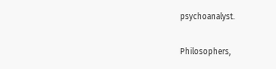psychoanalyst.

Philosophers,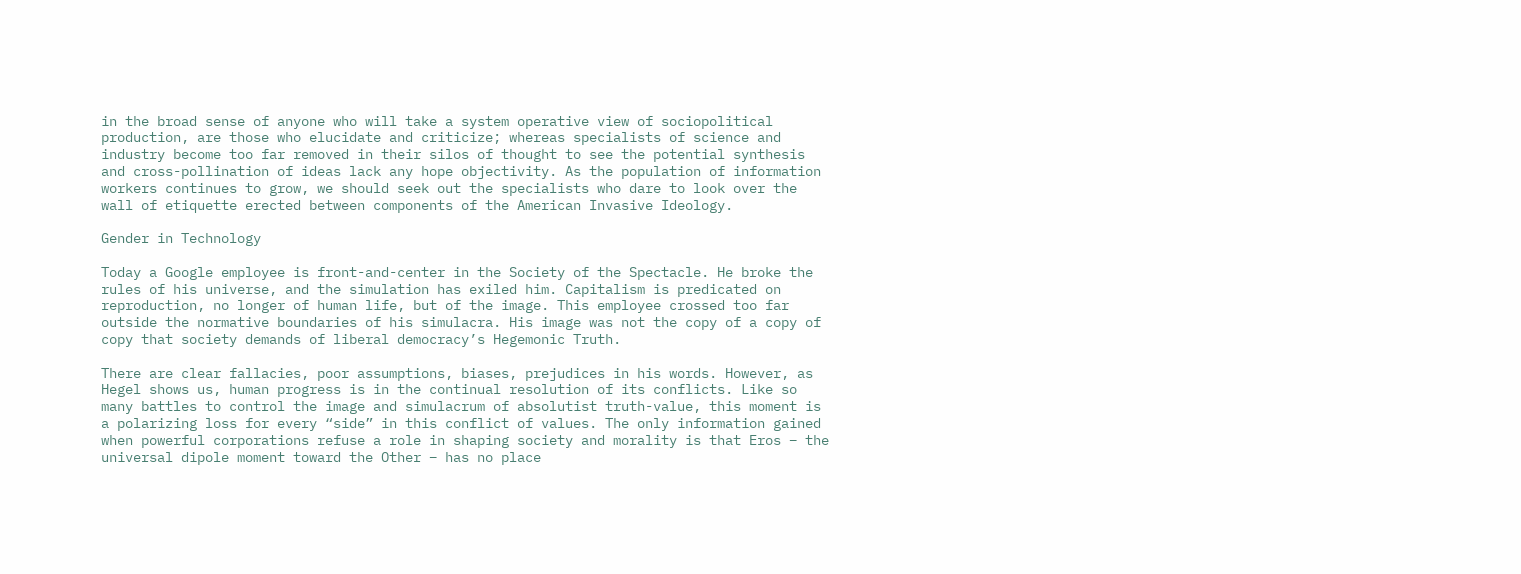in the broad sense of anyone who will take a system operative view of sociopolitical production, are those who elucidate and criticize; whereas specialists of science and industry become too far removed in their silos of thought to see the potential synthesis and cross-pollination of ideas lack any hope objectivity. As the population of information workers continues to grow, we should seek out the specialists who dare to look over the wall of etiquette erected between components of the American Invasive Ideology.

Gender in Technology

Today a Google employee is front-and-center in the Society of the Spectacle. He broke the rules of his universe, and the simulation has exiled him. Capitalism is predicated on reproduction, no longer of human life, but of the image. This employee crossed too far outside the normative boundaries of his simulacra. His image was not the copy of a copy of copy that society demands of liberal democracy’s Hegemonic Truth.

There are clear fallacies, poor assumptions, biases, prejudices in his words. However, as Hegel shows us, human progress is in the continual resolution of its conflicts. Like so many battles to control the image and simulacrum of absolutist truth-value, this moment is a polarizing loss for every “side” in this conflict of values. The only information gained when powerful corporations refuse a role in shaping society and morality is that Eros – the universal dipole moment toward the Other – has no place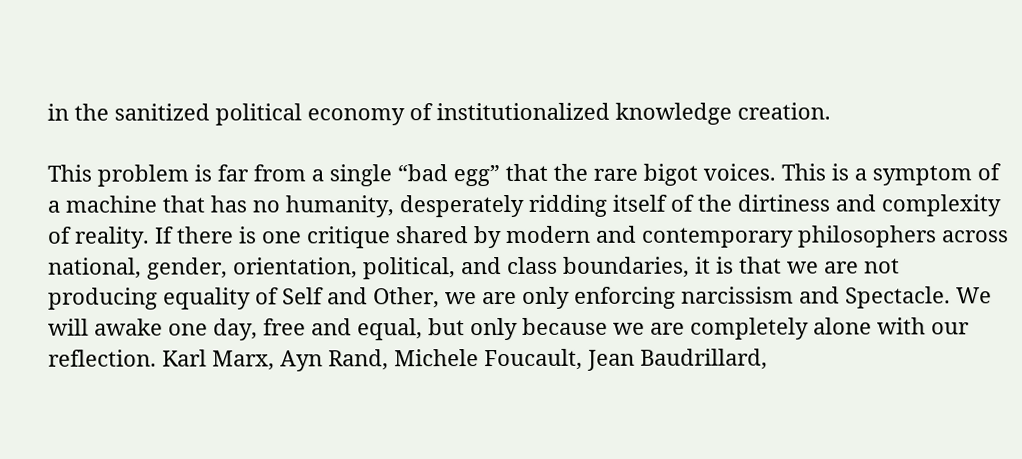in the sanitized political economy of institutionalized knowledge creation.

This problem is far from a single “bad egg” that the rare bigot voices. This is a symptom of a machine that has no humanity, desperately ridding itself of the dirtiness and complexity of reality. If there is one critique shared by modern and contemporary philosophers across national, gender, orientation, political, and class boundaries, it is that we are not producing equality of Self and Other, we are only enforcing narcissism and Spectacle. We will awake one day, free and equal, but only because we are completely alone with our reflection. Karl Marx, Ayn Rand, Michele Foucault, Jean Baudrillard,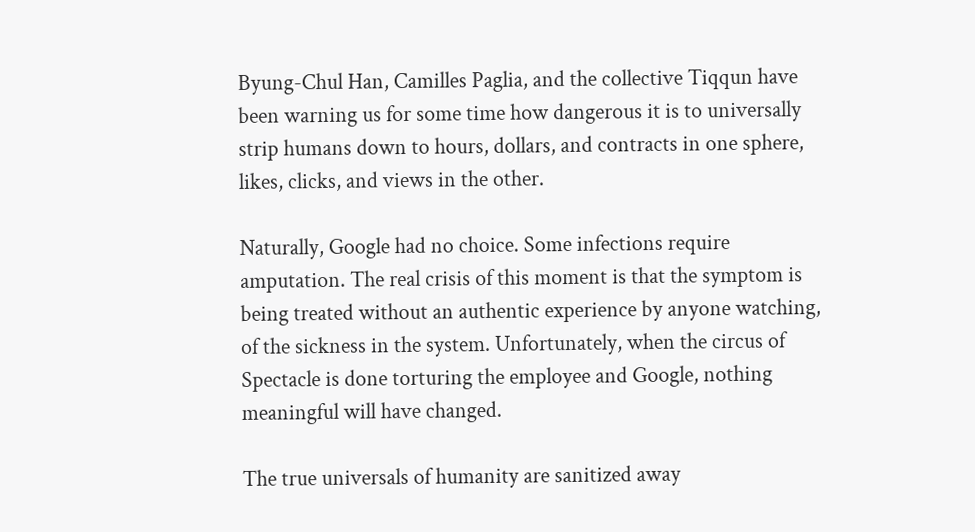Byung-Chul Han, Camilles Paglia, and the collective Tiqqun have been warning us for some time how dangerous it is to universally strip humans down to hours, dollars, and contracts in one sphere, likes, clicks, and views in the other.

Naturally, Google had no choice. Some infections require amputation. The real crisis of this moment is that the symptom is being treated without an authentic experience by anyone watching, of the sickness in the system. Unfortunately, when the circus of Spectacle is done torturing the employee and Google, nothing meaningful will have changed.

The true universals of humanity are sanitized away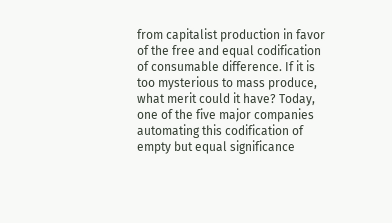from capitalist production in favor of the free and equal codification of consumable difference. If it is too mysterious to mass produce, what merit could it have? Today, one of the five major companies automating this codification of empty but equal significance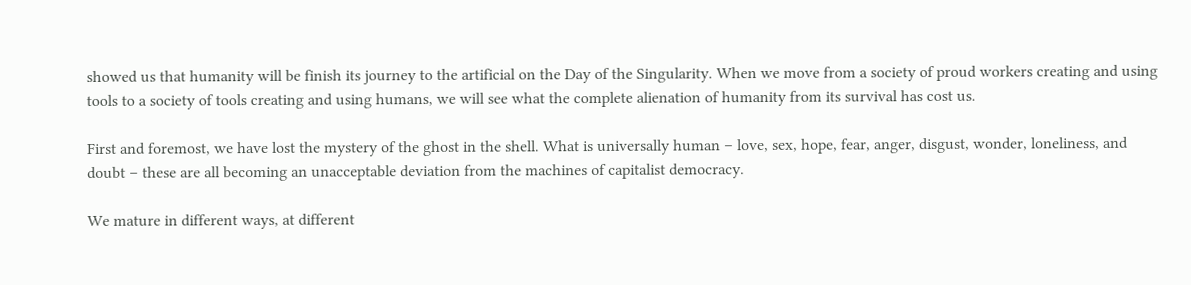showed us that humanity will be finish its journey to the artificial on the Day of the Singularity. When we move from a society of proud workers creating and using tools to a society of tools creating and using humans, we will see what the complete alienation of humanity from its survival has cost us.

First and foremost, we have lost the mystery of the ghost in the shell. What is universally human – love, sex, hope, fear, anger, disgust, wonder, loneliness, and doubt – these are all becoming an unacceptable deviation from the machines of capitalist democracy.

We mature in different ways, at different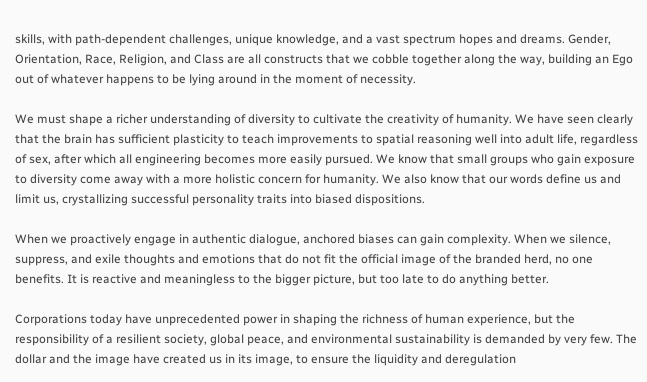skills, with path-dependent challenges, unique knowledge, and a vast spectrum hopes and dreams. Gender, Orientation, Race, Religion, and Class are all constructs that we cobble together along the way, building an Ego out of whatever happens to be lying around in the moment of necessity.

We must shape a richer understanding of diversity to cultivate the creativity of humanity. We have seen clearly that the brain has sufficient plasticity to teach improvements to spatial reasoning well into adult life, regardless of sex, after which all engineering becomes more easily pursued. We know that small groups who gain exposure to diversity come away with a more holistic concern for humanity. We also know that our words define us and limit us, crystallizing successful personality traits into biased dispositions.

When we proactively engage in authentic dialogue, anchored biases can gain complexity. When we silence, suppress, and exile thoughts and emotions that do not fit the official image of the branded herd, no one benefits. It is reactive and meaningless to the bigger picture, but too late to do anything better.

Corporations today have unprecedented power in shaping the richness of human experience, but the responsibility of a resilient society, global peace, and environmental sustainability is demanded by very few. The dollar and the image have created us in its image, to ensure the liquidity and deregulation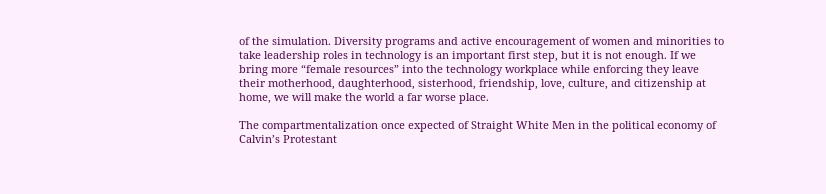of the simulation. Diversity programs and active encouragement of women and minorities to take leadership roles in technology is an important first step, but it is not enough. If we bring more “female resources” into the technology workplace while enforcing they leave their motherhood, daughterhood, sisterhood, friendship, love, culture, and citizenship at home, we will make the world a far worse place.

The compartmentalization once expected of Straight White Men in the political economy of Calvin’s Protestant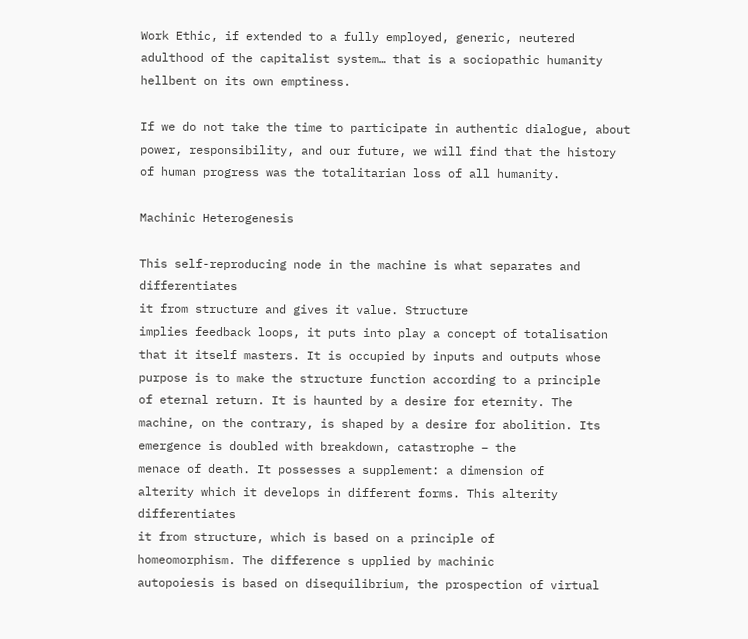Work Ethic, if extended to a fully employed, generic, neutered adulthood of the capitalist system… that is a sociopathic humanity hellbent on its own emptiness.

If we do not take the time to participate in authentic dialogue, about power, responsibility, and our future, we will find that the history of human progress was the totalitarian loss of all humanity.

Machinic Heterogenesis

This self-reproducing node in the machine is what separates and differentiates
it from structure and gives it value. Structure
implies feedback loops, it puts into play a concept of totalisation
that it itself masters. It is occupied by inputs and outputs whose
purpose is to make the structure function according to a principle
of eternal return. It is haunted by a desire for eternity. The
machine, on the contrary, is shaped by a desire for abolition. Its
emergence is doubled with breakdown, catastrophe – the
menace of death. It possesses a supplement: a dimension of
alterity which it develops in different forms. This alterity differentiates
it from structure, which is based on a principle of
homeomorphism. The difference s upplied by machinic
autopoiesis is based on disequilibrium, the prospection of virtual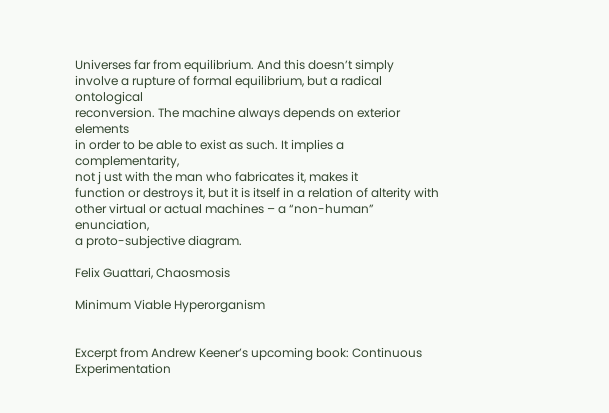Universes far from equilibrium. And this doesn’t simply
involve a rupture of formal equilibrium, but a radical ontological
reconversion. The machine always depends on exterior elements
in order to be able to exist as such. It implies a complementarity,
not j ust with the man who fabricates it, makes it
function or destroys it, but it is itself in a relation of alterity with
other virtual or actual machines – a “non-human” enunciation,
a proto-subjective diagram.

Felix Guattari, Chaosmosis

Minimum Viable Hyperorganism


Excerpt from Andrew Keener’s upcoming book: Continuous Experimentation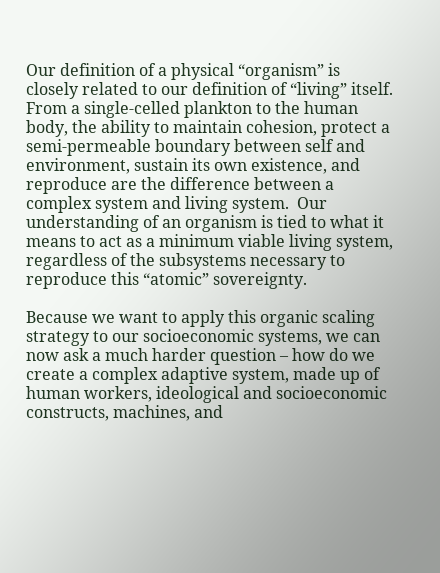Our definition of a physical “organism” is closely related to our definition of “living” itself. From a single-celled plankton to the human body, the ability to maintain cohesion, protect a semi-permeable boundary between self and environment, sustain its own existence, and reproduce are the difference between a complex system and living system.  Our understanding of an organism is tied to what it means to act as a minimum viable living system, regardless of the subsystems necessary to reproduce this “atomic” sovereignty.

Because we want to apply this organic scaling strategy to our socioeconomic systems, we can now ask a much harder question – how do we create a complex adaptive system, made up of human workers, ideological and socioeconomic constructs, machines, and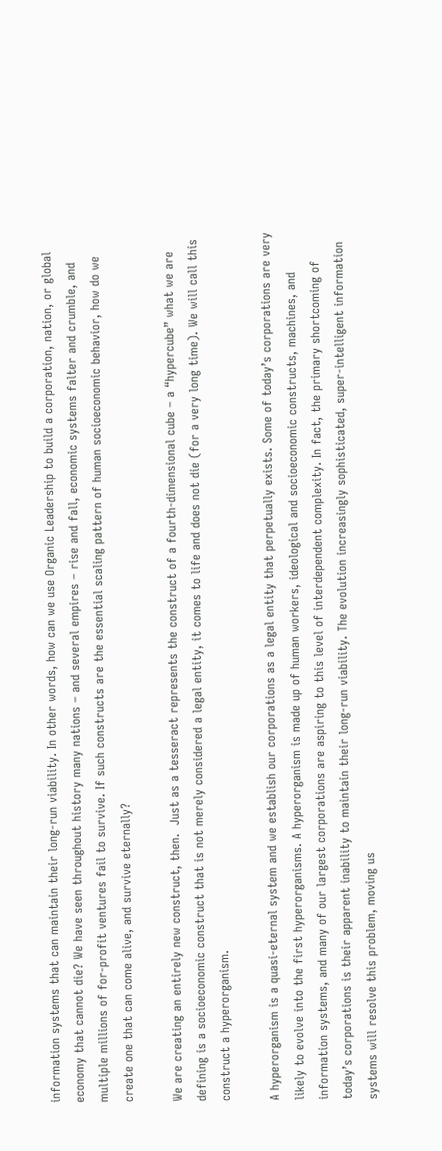information systems that can maintain their long-run viability. In other words, how can we use Organic Leadership to build a corporation, nation, or global economy that cannot die? We have seen throughout history many nations – and several empires – rise and fall, economic systems falter and crumble, and multiple millions of for-profit ventures fail to survive. If such constructs are the essential scaling pattern of human socioeconomic behavior, how do we create one that can come alive, and survive eternally?

We are creating an entirely new construct, then.  Just as a tesseract represents the construct of a fourth-dimensional cube – a “hypercube” what we are defining is a socioeconomic construct that is not merely considered a legal entity, it comes to life and does not die (for a very long time). We will call this construct a hyperorganism.

A hyperorganism is a quasi-eternal system and we establish our corporations as a legal entity that perpetually exists. Some of today’s corporations are very likely to evolve into the first hyperorganisms. A hyperorganism is made up of human workers, ideological and socioeconomic constructs, machines, and information systems, and many of our largest corporations are aspiring to this level of interdependent complexity. In fact, the primary shortcoming of today’s corporations is their apparent inability to maintain their long-run viability. The evolution increasingly sophisticated, super-intelligent information systems will resolve this problem, moving us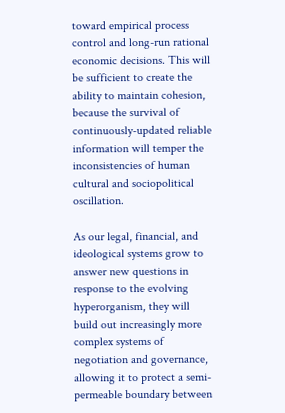toward empirical process control and long-run rational economic decisions. This will be sufficient to create the ability to maintain cohesion, because the survival of continuously-updated reliable information will temper the inconsistencies of human cultural and sociopolitical oscillation.

As our legal, financial, and ideological systems grow to answer new questions in response to the evolving hyperorganism, they will build out increasingly more complex systems of negotiation and governance, allowing it to protect a semi-permeable boundary between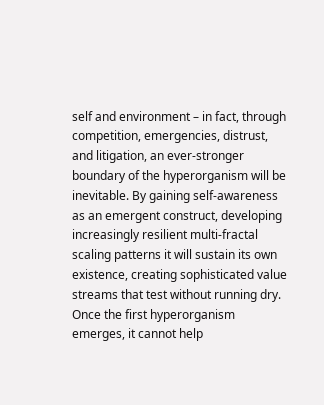self and environment – in fact, through competition, emergencies, distrust, and litigation, an ever-stronger boundary of the hyperorganism will be inevitable. By gaining self-awareness as an emergent construct, developing increasingly resilient multi-fractal scaling patterns it will sustain its own existence, creating sophisticated value streams that test without running dry. Once the first hyperorganism emerges, it cannot help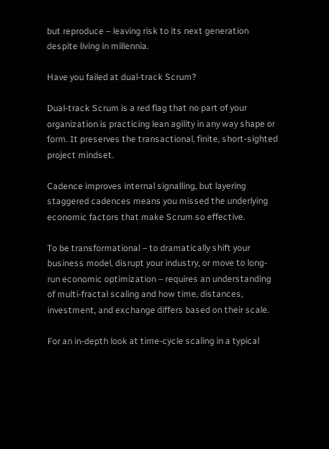but reproduce – leaving risk to its next generation despite living in millennia.

Have you failed at dual-track Scrum?

Dual-track Scrum is a red flag that no part of your organization is practicing lean agility in any way shape or form. It preserves the transactional, finite, short-sighted project mindset.

Cadence improves internal signalling, but layering staggered cadences means you missed the underlying economic factors that make Scrum so effective.

To be transformational – to dramatically shift your business model, disrupt your industry, or move to long-run economic optimization – requires an understanding of multi-fractal scaling and how time, distances, investment, and exchange differs based on their scale.

For an in-depth look at time-cycle scaling in a typical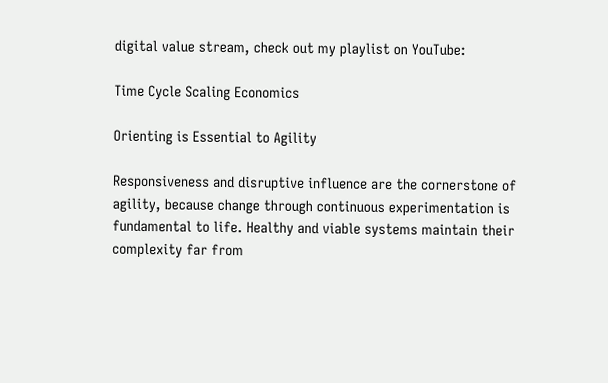digital value stream, check out my playlist on YouTube:

Time Cycle Scaling Economics

Orienting is Essential to Agility

Responsiveness and disruptive influence are the cornerstone of agility, because change through continuous experimentation is fundamental to life. Healthy and viable systems maintain their complexity far from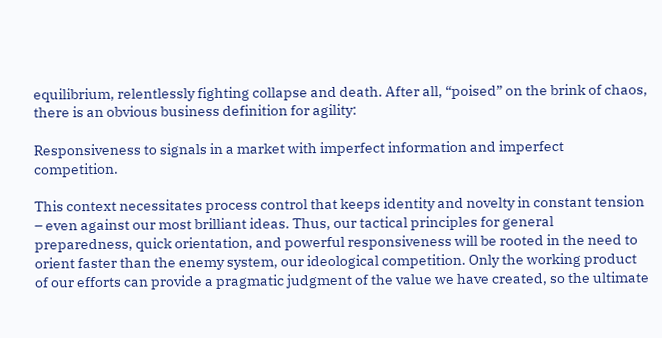equilibrium, relentlessly fighting collapse and death. After all, “poised” on the brink of chaos, there is an obvious business definition for agility:

Responsiveness to signals in a market with imperfect information and imperfect competition.

This context necessitates process control that keeps identity and novelty in constant tension – even against our most brilliant ideas. Thus, our tactical principles for general preparedness, quick orientation, and powerful responsiveness will be rooted in the need to orient faster than the enemy system, our ideological competition. Only the working product of our efforts can provide a pragmatic judgment of the value we have created, so the ultimate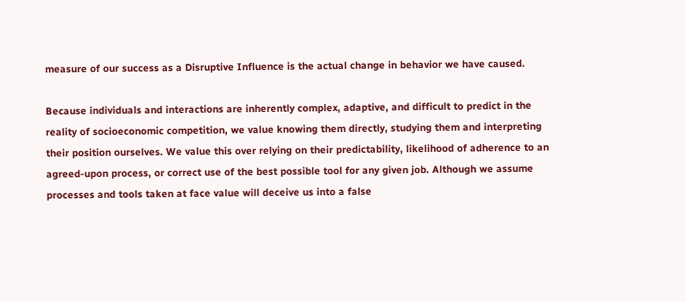measure of our success as a Disruptive Influence is the actual change in behavior we have caused.

Because individuals and interactions are inherently complex, adaptive, and difficult to predict in the reality of socioeconomic competition, we value knowing them directly, studying them and interpreting their position ourselves. We value this over relying on their predictability, likelihood of adherence to an agreed-upon process, or correct use of the best possible tool for any given job. Although we assume processes and tools taken at face value will deceive us into a false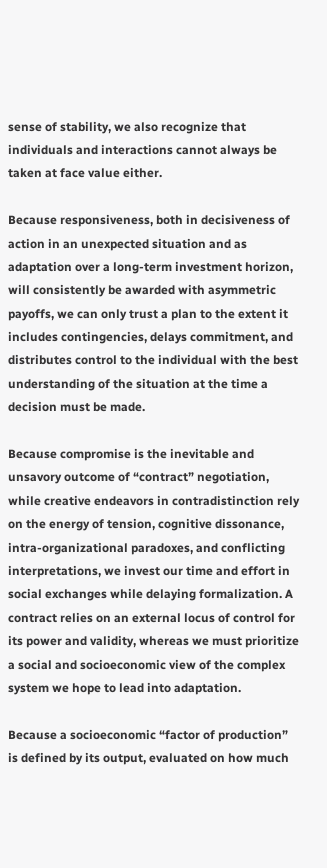sense of stability, we also recognize that individuals and interactions cannot always be taken at face value either.

Because responsiveness, both in decisiveness of action in an unexpected situation and as adaptation over a long-term investment horizon, will consistently be awarded with asymmetric payoffs, we can only trust a plan to the extent it includes contingencies, delays commitment, and distributes control to the individual with the best understanding of the situation at the time a decision must be made.

Because compromise is the inevitable and unsavory outcome of “contract” negotiation, while creative endeavors in contradistinction rely on the energy of tension, cognitive dissonance, intra-organizational paradoxes, and conflicting interpretations, we invest our time and effort in social exchanges while delaying formalization. A contract relies on an external locus of control for its power and validity, whereas we must prioritize a social and socioeconomic view of the complex system we hope to lead into adaptation.

Because a socioeconomic “factor of production” is defined by its output, evaluated on how much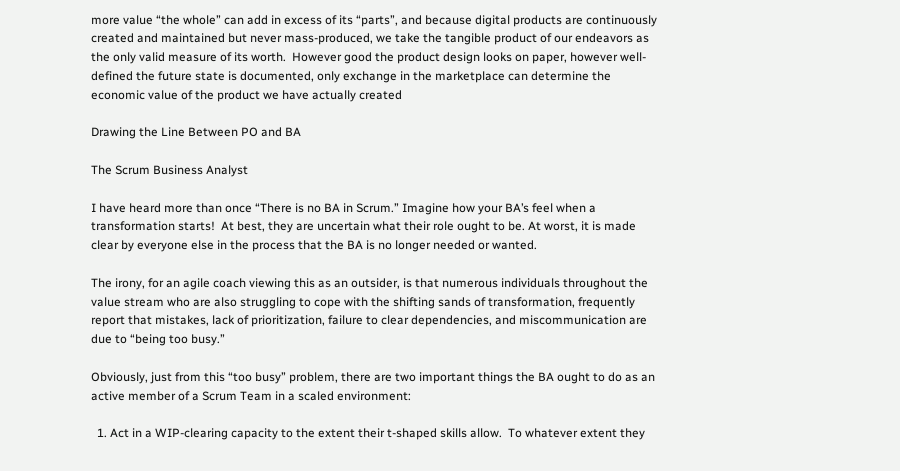more value “the whole” can add in excess of its “parts”, and because digital products are continuously created and maintained but never mass-produced, we take the tangible product of our endeavors as the only valid measure of its worth.  However good the product design looks on paper, however well-defined the future state is documented, only exchange in the marketplace can determine the economic value of the product we have actually created

Drawing the Line Between PO and BA

The Scrum Business Analyst

I have heard more than once “There is no BA in Scrum.” Imagine how your BA’s feel when a transformation starts!  At best, they are uncertain what their role ought to be. At worst, it is made clear by everyone else in the process that the BA is no longer needed or wanted.

The irony, for an agile coach viewing this as an outsider, is that numerous individuals throughout the value stream who are also struggling to cope with the shifting sands of transformation, frequently report that mistakes, lack of prioritization, failure to clear dependencies, and miscommunication are due to “being too busy.”

Obviously, just from this “too busy” problem, there are two important things the BA ought to do as an active member of a Scrum Team in a scaled environment:

  1. Act in a WIP-clearing capacity to the extent their t-shaped skills allow.  To whatever extent they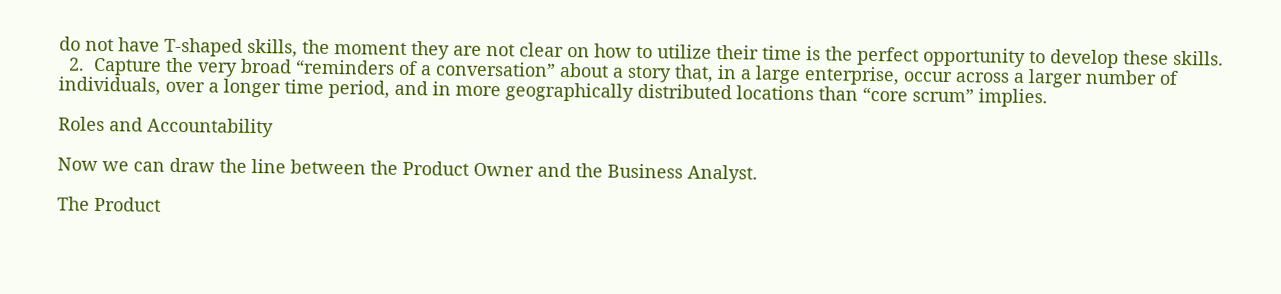do not have T-shaped skills, the moment they are not clear on how to utilize their time is the perfect opportunity to develop these skills.
  2.  Capture the very broad “reminders of a conversation” about a story that, in a large enterprise, occur across a larger number of individuals, over a longer time period, and in more geographically distributed locations than “core scrum” implies.

Roles and Accountability

Now we can draw the line between the Product Owner and the Business Analyst.

The Product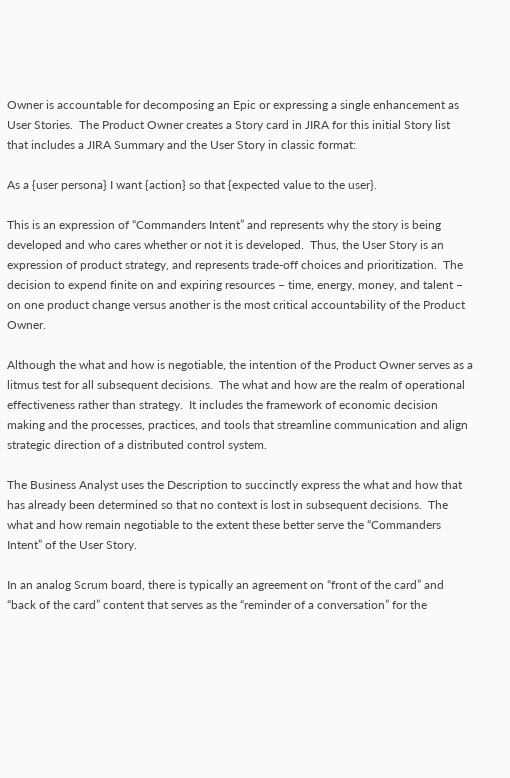Owner is accountable for decomposing an Epic or expressing a single enhancement as User Stories.  The Product Owner creates a Story card in JIRA for this initial Story list that includes a JIRA Summary and the User Story in classic format:

As a {user persona} I want {action} so that {expected value to the user}.

This is an expression of “Commanders Intent” and represents why the story is being developed and who cares whether or not it is developed.  Thus, the User Story is an expression of product strategy, and represents trade-off choices and prioritization.  The decision to expend finite on and expiring resources – time, energy, money, and talent – on one product change versus another is the most critical accountability of the Product Owner.

Although the what and how is negotiable, the intention of the Product Owner serves as a litmus test for all subsequent decisions.  The what and how are the realm of operational effectiveness rather than strategy.  It includes the framework of economic decision making and the processes, practices, and tools that streamline communication and align strategic direction of a distributed control system.

The Business Analyst uses the Description to succinctly express the what and how that has already been determined so that no context is lost in subsequent decisions.  The what and how remain negotiable to the extent these better serve the “Commanders Intent” of the User Story.

In an analog Scrum board, there is typically an agreement on “front of the card” and “back of the card” content that serves as the “reminder of a conversation” for the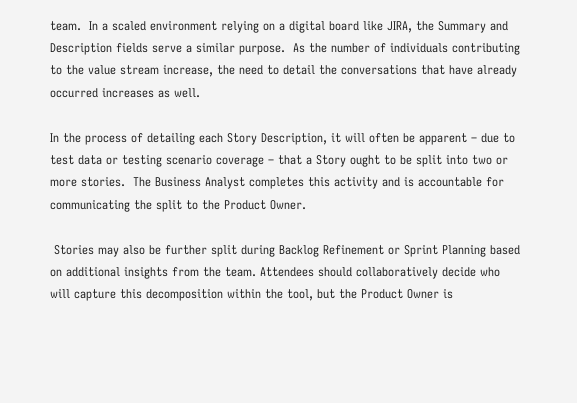team.  In a scaled environment relying on a digital board like JIRA, the Summary and Description fields serve a similar purpose.  As the number of individuals contributing to the value stream increase, the need to detail the conversations that have already occurred increases as well.

In the process of detailing each Story Description, it will often be apparent – due to test data or testing scenario coverage – that a Story ought to be split into two or more stories.  The Business Analyst completes this activity and is accountable for communicating the split to the Product Owner.

 Stories may also be further split during Backlog Refinement or Sprint Planning based on additional insights from the team. Attendees should collaboratively decide who will capture this decomposition within the tool, but the Product Owner is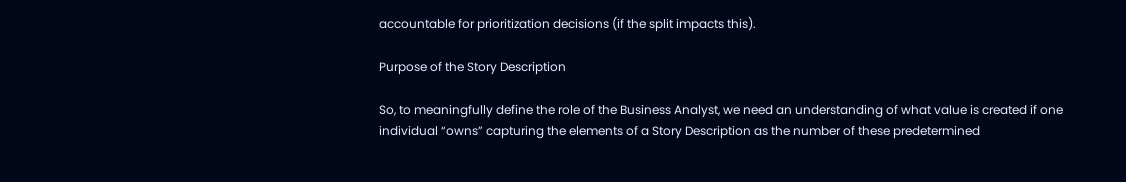accountable for prioritization decisions (if the split impacts this).

Purpose of the Story Description

So, to meaningfully define the role of the Business Analyst, we need an understanding of what value is created if one individual “owns” capturing the elements of a Story Description as the number of these predetermined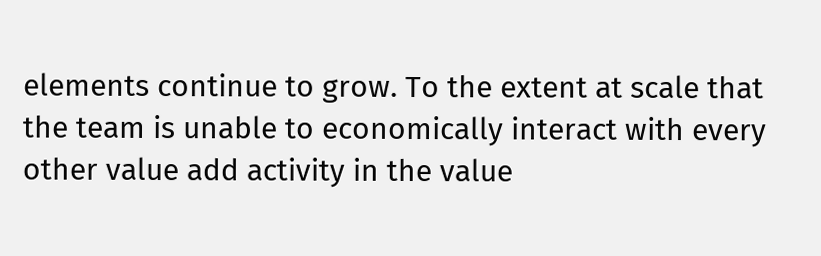elements continue to grow. To the extent at scale that the team is unable to economically interact with every other value add activity in the value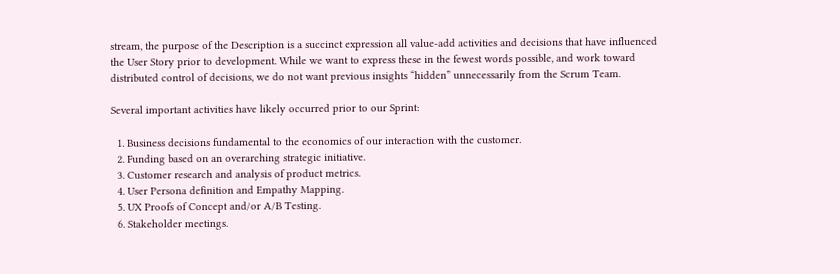stream, the purpose of the Description is a succinct expression all value-add activities and decisions that have influenced the User Story prior to development. While we want to express these in the fewest words possible, and work toward distributed control of decisions, we do not want previous insights “hidden” unnecessarily from the Scrum Team.

Several important activities have likely occurred prior to our Sprint:

  1. Business decisions fundamental to the economics of our interaction with the customer.
  2. Funding based on an overarching strategic initiative.
  3. Customer research and analysis of product metrics.
  4. User Persona definition and Empathy Mapping.
  5. UX Proofs of Concept and/or A/B Testing.
  6. Stakeholder meetings.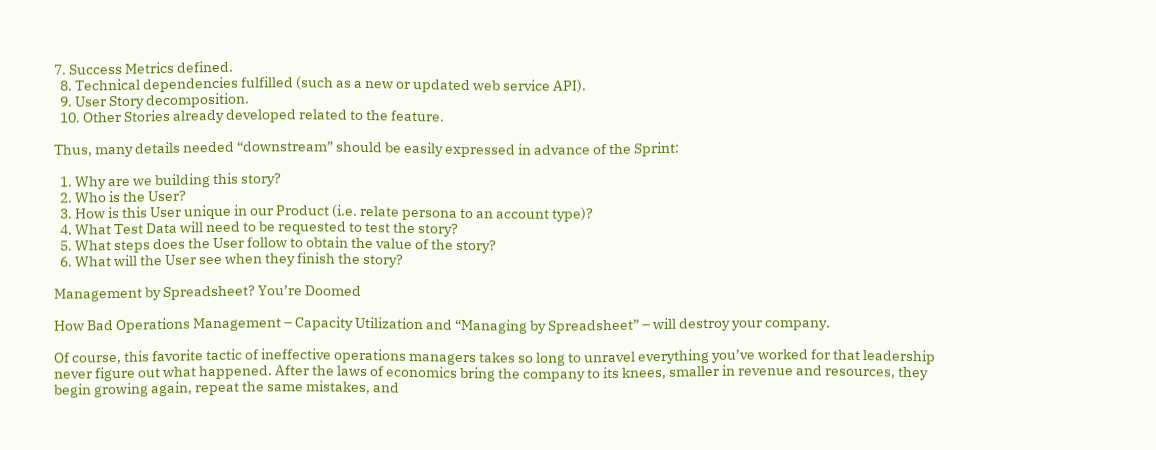7. Success Metrics defined.
  8. Technical dependencies fulfilled (such as a new or updated web service API).
  9. User Story decomposition.
  10. Other Stories already developed related to the feature.

Thus, many details needed “downstream” should be easily expressed in advance of the Sprint:

  1. Why are we building this story?
  2. Who is the User?
  3. How is this User unique in our Product (i.e. relate persona to an account type)?
  4. What Test Data will need to be requested to test the story?
  5. What steps does the User follow to obtain the value of the story?
  6. What will the User see when they finish the story?

Management by Spreadsheet? You’re Doomed

How Bad Operations Management – Capacity Utilization and “Managing by Spreadsheet” – will destroy your company.

Of course, this favorite tactic of ineffective operations managers takes so long to unravel everything you’ve worked for that leadership never figure out what happened. After the laws of economics bring the company to its knees, smaller in revenue and resources, they begin growing again, repeat the same mistakes, and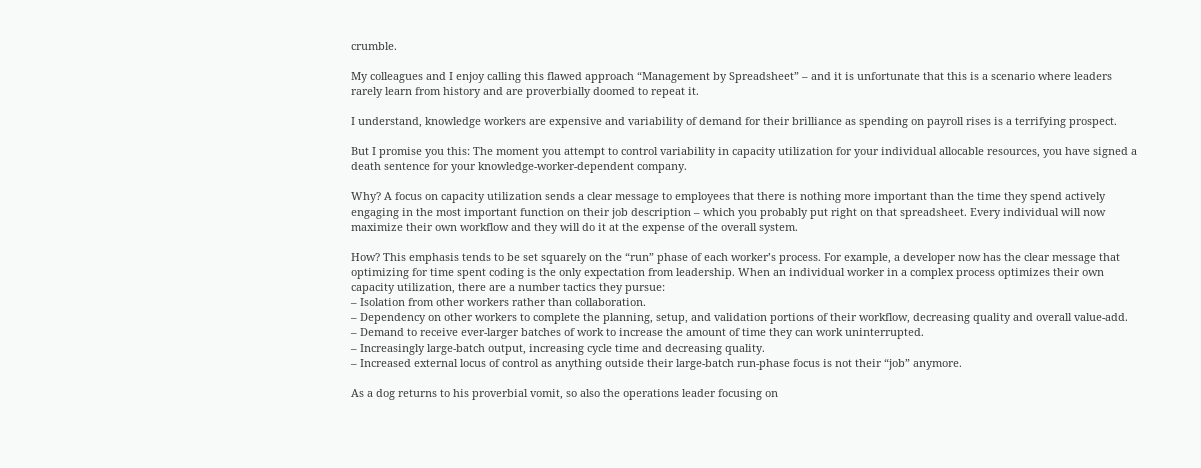crumble.

My colleagues and I enjoy calling this flawed approach “Management by Spreadsheet” – and it is unfortunate that this is a scenario where leaders rarely learn from history and are proverbially doomed to repeat it.

I understand, knowledge workers are expensive and variability of demand for their brilliance as spending on payroll rises is a terrifying prospect.

But I promise you this: The moment you attempt to control variability in capacity utilization for your individual allocable resources, you have signed a death sentence for your knowledge-worker-dependent company.

Why? A focus on capacity utilization sends a clear message to employees that there is nothing more important than the time they spend actively engaging in the most important function on their job description – which you probably put right on that spreadsheet. Every individual will now maximize their own workflow and they will do it at the expense of the overall system.

How? This emphasis tends to be set squarely on the “run” phase of each worker’s process. For example, a developer now has the clear message that optimizing for time spent coding is the only expectation from leadership. When an individual worker in a complex process optimizes their own capacity utilization, there are a number tactics they pursue:
– Isolation from other workers rather than collaboration.
– Dependency on other workers to complete the planning, setup, and validation portions of their workflow, decreasing quality and overall value-add.
– Demand to receive ever-larger batches of work to increase the amount of time they can work uninterrupted.
– Increasingly large-batch output, increasing cycle time and decreasing quality.
– Increased external locus of control as anything outside their large-batch run-phase focus is not their “job” anymore.

As a dog returns to his proverbial vomit, so also the operations leader focusing on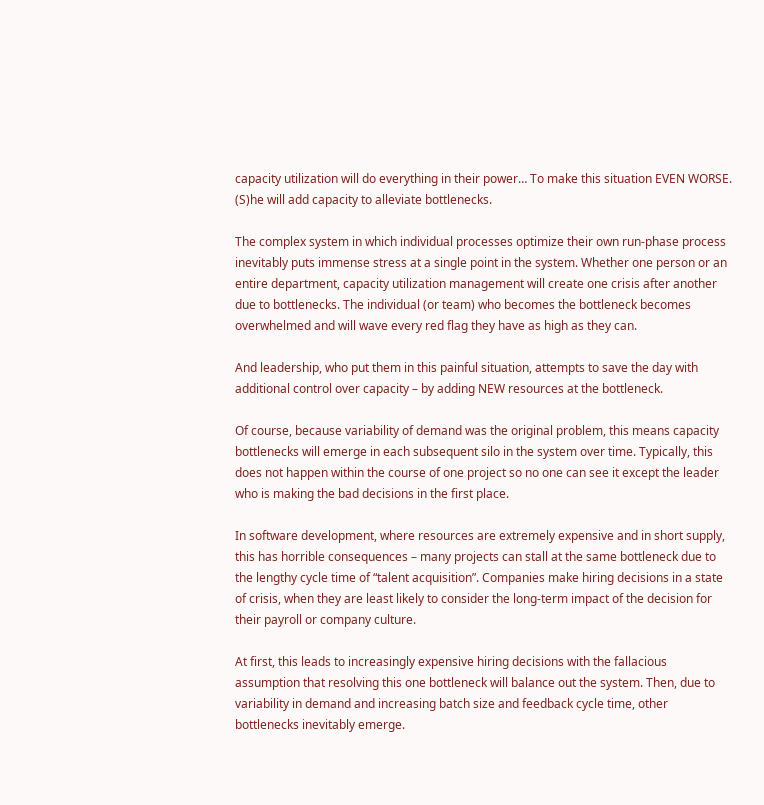capacity utilization will do everything in their power… To make this situation EVEN WORSE. (S)he will add capacity to alleviate bottlenecks.

The complex system in which individual processes optimize their own run-phase process inevitably puts immense stress at a single point in the system. Whether one person or an entire department, capacity utilization management will create one crisis after another due to bottlenecks. The individual (or team) who becomes the bottleneck becomes overwhelmed and will wave every red flag they have as high as they can.

And leadership, who put them in this painful situation, attempts to save the day with additional control over capacity – by adding NEW resources at the bottleneck.

Of course, because variability of demand was the original problem, this means capacity bottlenecks will emerge in each subsequent silo in the system over time. Typically, this does not happen within the course of one project so no one can see it except the leader who is making the bad decisions in the first place.

In software development, where resources are extremely expensive and in short supply, this has horrible consequences – many projects can stall at the same bottleneck due to the lengthy cycle time of “talent acquisition”. Companies make hiring decisions in a state of crisis, when they are least likely to consider the long-term impact of the decision for their payroll or company culture.

At first, this leads to increasingly expensive hiring decisions with the fallacious assumption that resolving this one bottleneck will balance out the system. Then, due to variability in demand and increasing batch size and feedback cycle time, other bottlenecks inevitably emerge.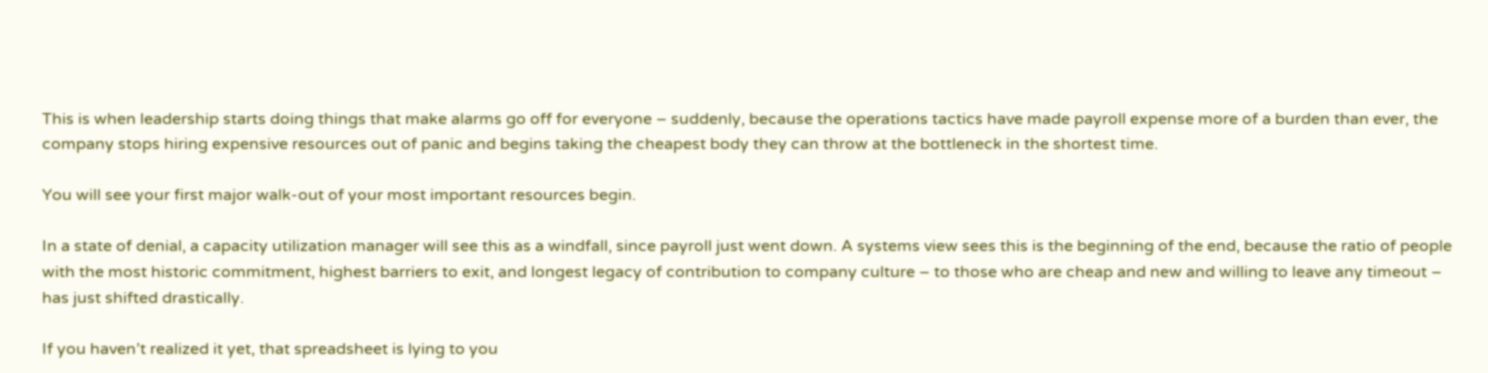This is when leadership starts doing things that make alarms go off for everyone – suddenly, because the operations tactics have made payroll expense more of a burden than ever, the company stops hiring expensive resources out of panic and begins taking the cheapest body they can throw at the bottleneck in the shortest time.

You will see your first major walk-out of your most important resources begin.

In a state of denial, a capacity utilization manager will see this as a windfall, since payroll just went down. A systems view sees this is the beginning of the end, because the ratio of people with the most historic commitment, highest barriers to exit, and longest legacy of contribution to company culture – to those who are cheap and new and willing to leave any timeout – has just shifted drastically.

If you haven’t realized it yet, that spreadsheet is lying to you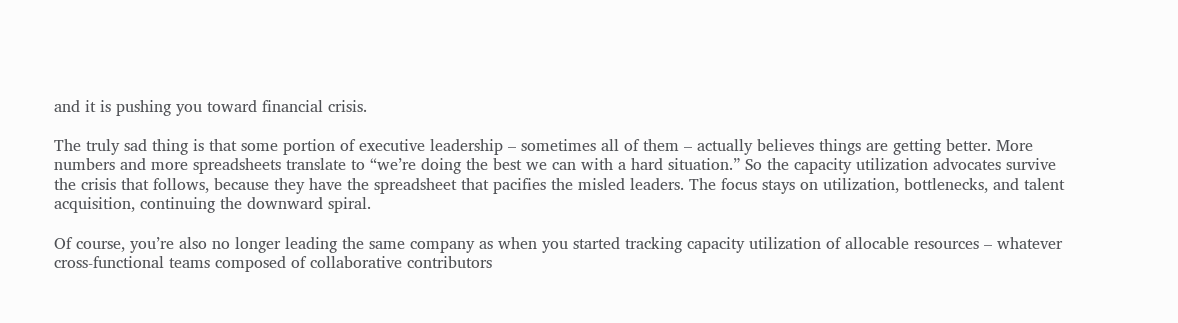and it is pushing you toward financial crisis.

The truly sad thing is that some portion of executive leadership – sometimes all of them – actually believes things are getting better. More numbers and more spreadsheets translate to “we’re doing the best we can with a hard situation.” So the capacity utilization advocates survive the crisis that follows, because they have the spreadsheet that pacifies the misled leaders. The focus stays on utilization, bottlenecks, and talent acquisition, continuing the downward spiral.

Of course, you’re also no longer leading the same company as when you started tracking capacity utilization of allocable resources – whatever cross-functional teams composed of collaborative contributors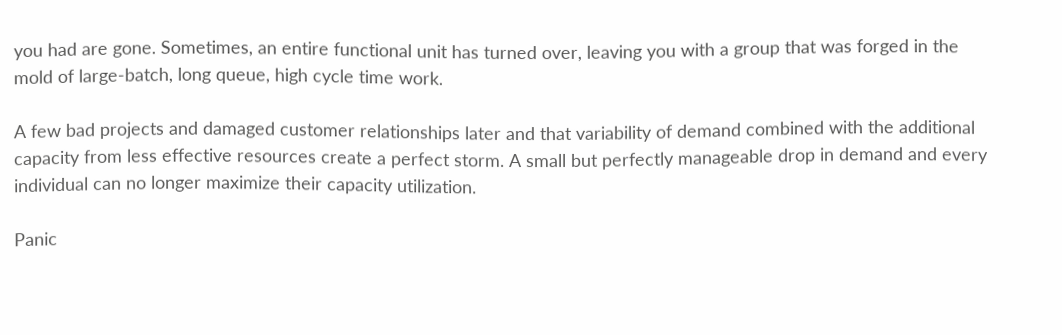you had are gone. Sometimes, an entire functional unit has turned over, leaving you with a group that was forged in the mold of large-batch, long queue, high cycle time work.

A few bad projects and damaged customer relationships later and that variability of demand combined with the additional capacity from less effective resources create a perfect storm. A small but perfectly manageable drop in demand and every individual can no longer maximize their capacity utilization.

Panic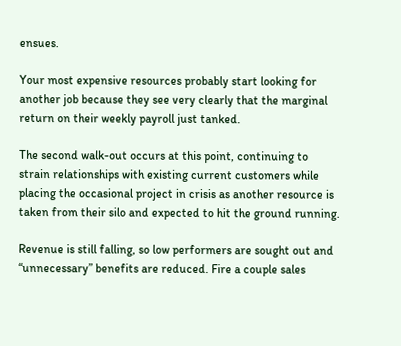ensues.

Your most expensive resources probably start looking for another job because they see very clearly that the marginal return on their weekly payroll just tanked.

The second walk-out occurs at this point, continuing to strain relationships with existing current customers while placing the occasional project in crisis as another resource is taken from their silo and expected to hit the ground running.

Revenue is still falling, so low performers are sought out and “unnecessary” benefits are reduced. Fire a couple sales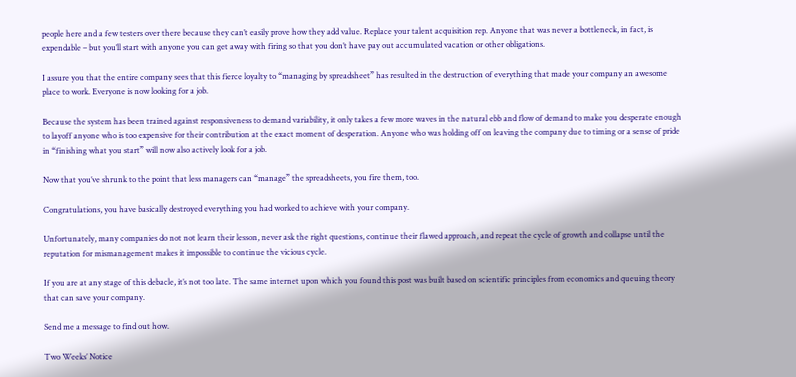people here and a few testers over there because they can’t easily prove how they add value. Replace your talent acquisition rep. Anyone that was never a bottleneck, in fact, is expendable – but you’ll start with anyone you can get away with firing so that you don’t have pay out accumulated vacation or other obligations.

I assure you that the entire company sees that this fierce loyalty to “managing by spreadsheet” has resulted in the destruction of everything that made your company an awesome place to work. Everyone is now looking for a job.

Because the system has been trained against responsiveness to demand variability, it only takes a few more waves in the natural ebb and flow of demand to make you desperate enough to layoff anyone who is too expensive for their contribution at the exact moment of desperation. Anyone who was holding off on leaving the company due to timing or a sense of pride in “finishing what you start” will now also actively look for a job.

Now that you’ve shrunk to the point that less managers can “manage” the spreadsheets, you fire them, too.

Congratulations, you have basically destroyed everything you had worked to achieve with your company.

Unfortunately, many companies do not not learn their lesson, never ask the right questions, continue their flawed approach, and repeat the cycle of growth and collapse until the reputation for mismanagement makes it impossible to continue the vicious cycle.

If you are at any stage of this debacle, it’s not too late. The same internet upon which you found this post was built based on scientific principles from economics and queuing theory that can save your company.

Send me a message to find out how.

Two Weeks’ Notice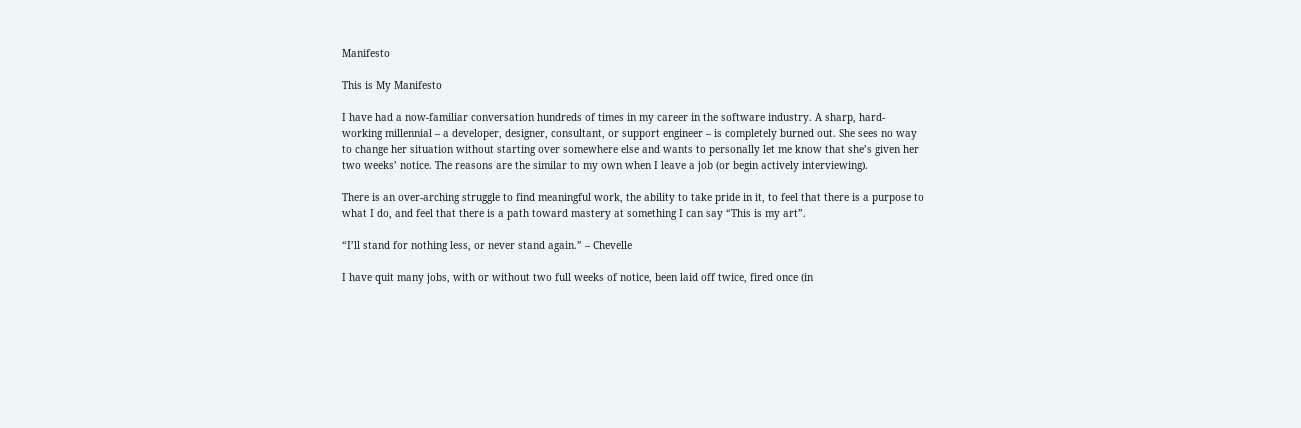Manifesto

This is My Manifesto

I have had a now-familiar conversation hundreds of times in my career in the software industry. A sharp, hard-working millennial – a developer, designer, consultant, or support engineer – is completely burned out. She sees no way to change her situation without starting over somewhere else and wants to personally let me know that she’s given her two weeks’ notice. The reasons are the similar to my own when I leave a job (or begin actively interviewing).

There is an over-arching struggle to find meaningful work, the ability to take pride in it, to feel that there is a purpose to what I do, and feel that there is a path toward mastery at something I can say “This is my art”.

“I’ll stand for nothing less, or never stand again.” – Chevelle

I have quit many jobs, with or without two full weeks of notice, been laid off twice, fired once (in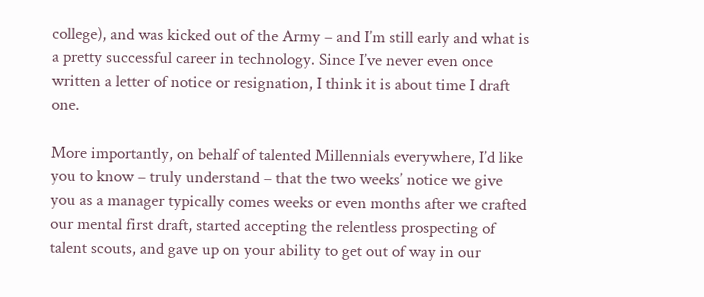college), and was kicked out of the Army – and I’m still early and what is a pretty successful career in technology. Since I’ve never even once written a letter of notice or resignation, I think it is about time I draft one.

More importantly, on behalf of talented Millennials everywhere, I’d like you to know – truly understand – that the two weeks’ notice we give you as a manager typically comes weeks or even months after we crafted our mental first draft, started accepting the relentless prospecting of talent scouts, and gave up on your ability to get out of way in our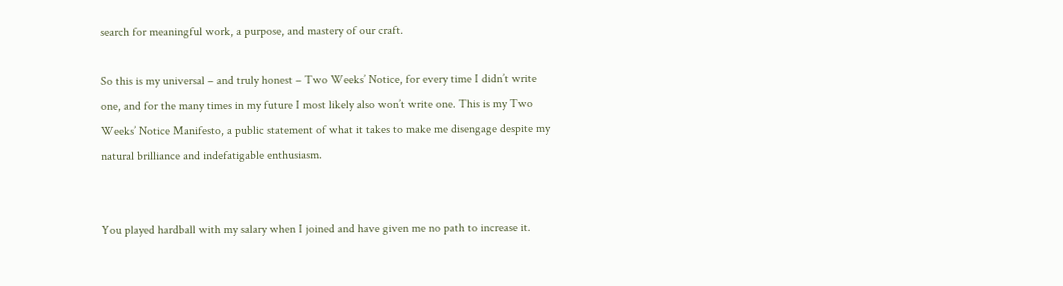search for meaningful work, a purpose, and mastery of our craft.

So this is my universal – and truly honest – Two Weeks’ Notice, for every time I didn’t write one, and for the many times in my future I most likely also won’t write one. This is my Two Weeks’ Notice Manifesto, a public statement of what it takes to make me disengage despite my natural brilliance and indefatigable enthusiasm.


You played hardball with my salary when I joined and have given me no path to increase it.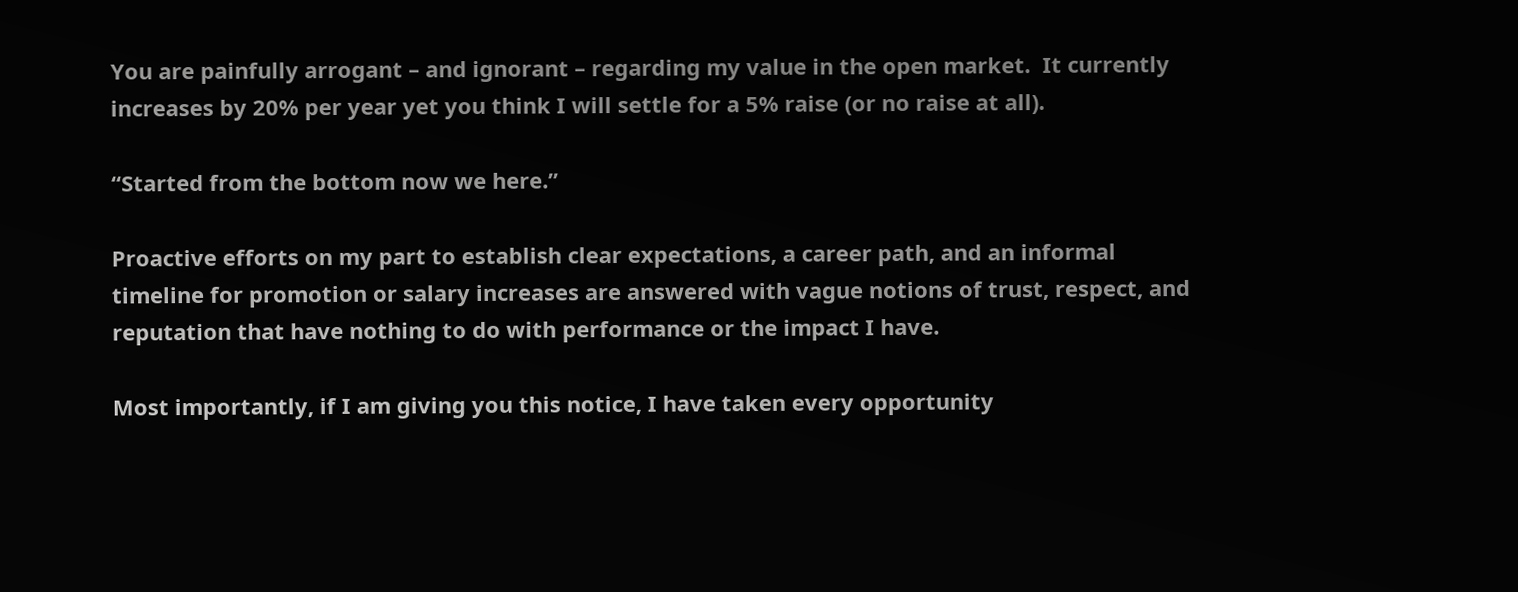You are painfully arrogant – and ignorant – regarding my value in the open market.  It currently increases by 20% per year yet you think I will settle for a 5% raise (or no raise at all).

“Started from the bottom now we here.”

Proactive efforts on my part to establish clear expectations, a career path, and an informal timeline for promotion or salary increases are answered with vague notions of trust, respect, and reputation that have nothing to do with performance or the impact I have.

Most importantly, if I am giving you this notice, I have taken every opportunity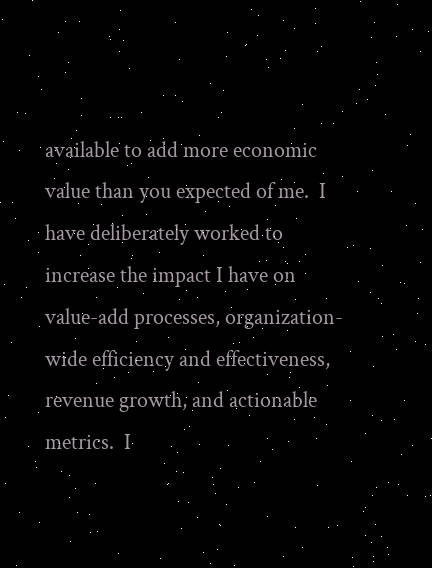available to add more economic value than you expected of me.  I have deliberately worked to increase the impact I have on value-add processes, organization-wide efficiency and effectiveness, revenue growth, and actionable metrics.  I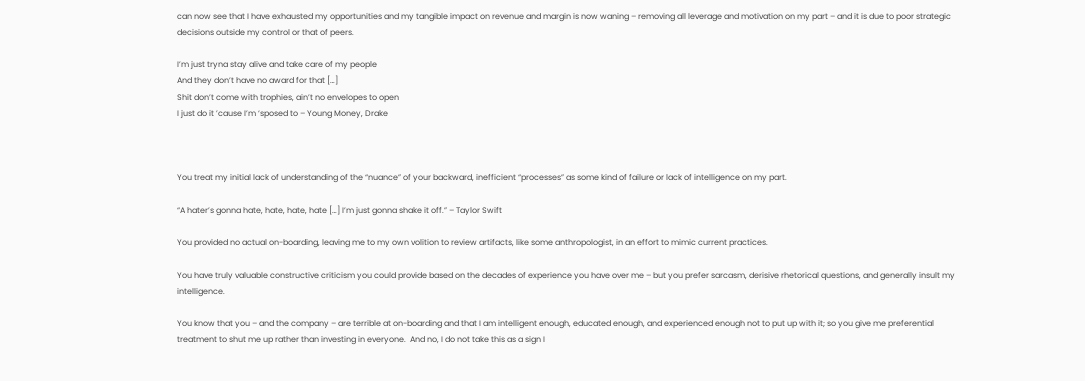can now see that I have exhausted my opportunities and my tangible impact on revenue and margin is now waning – removing all leverage and motivation on my part – and it is due to poor strategic decisions outside my control or that of peers.

I’m just tryna stay alive and take care of my people
And they don’t have no award for that […]
Shit don’t come with trophies, ain’t no envelopes to open
I just do it ’cause I’m ‘sposed to – Young Money, Drake



You treat my initial lack of understanding of the “nuance” of your backward, inefficient “processes” as some kind of failure or lack of intelligence on my part.

“A hater’s gonna hate, hate, hate, hate […] I’m just gonna shake it off.” – Taylor Swift

You provided no actual on-boarding, leaving me to my own volition to review artifacts, like some anthropologist, in an effort to mimic current practices.

You have truly valuable constructive criticism you could provide based on the decades of experience you have over me – but you prefer sarcasm, derisive rhetorical questions, and generally insult my intelligence.

You know that you – and the company – are terrible at on-boarding and that I am intelligent enough, educated enough, and experienced enough not to put up with it; so you give me preferential treatment to shut me up rather than investing in everyone.  And no, I do not take this as a sign I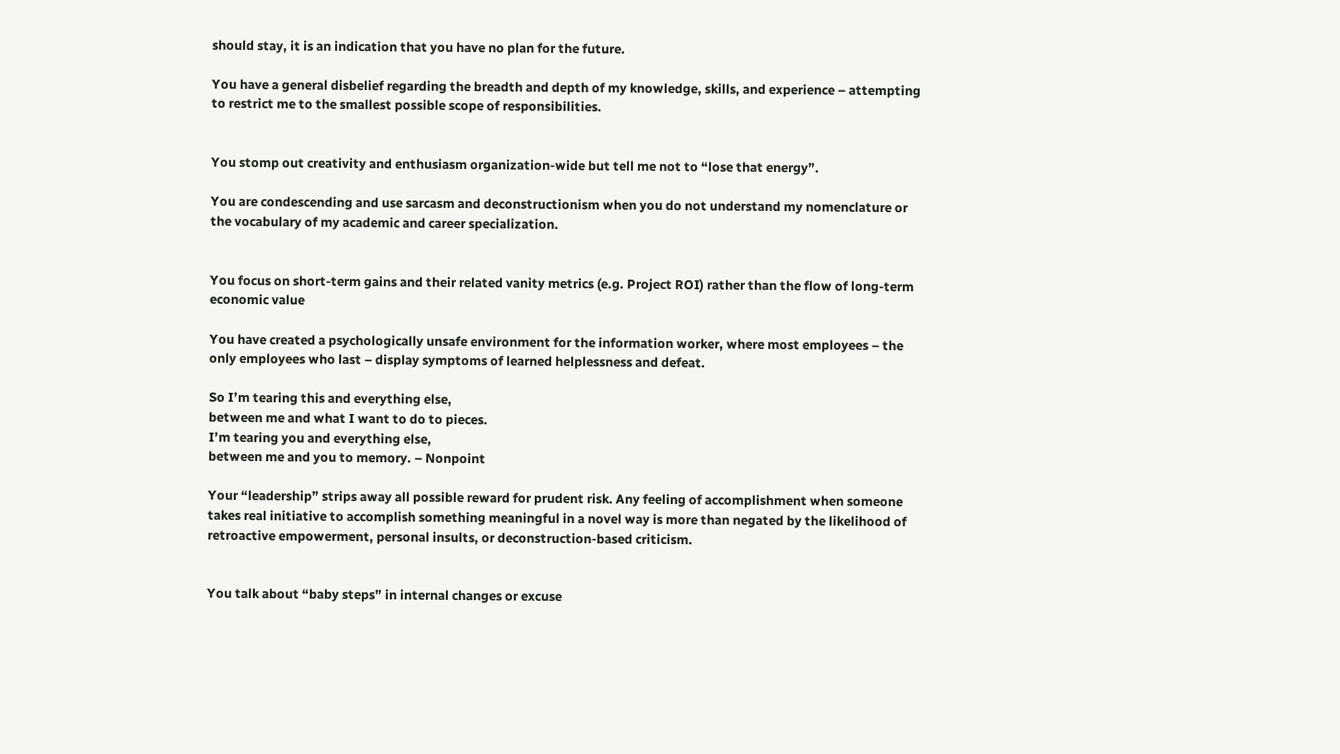should stay, it is an indication that you have no plan for the future.

You have a general disbelief regarding the breadth and depth of my knowledge, skills, and experience – attempting to restrict me to the smallest possible scope of responsibilities.


You stomp out creativity and enthusiasm organization-wide but tell me not to “lose that energy”.

You are condescending and use sarcasm and deconstructionism when you do not understand my nomenclature or the vocabulary of my academic and career specialization.


You focus on short-term gains and their related vanity metrics (e.g. Project ROI) rather than the flow of long-term economic value

You have created a psychologically unsafe environment for the information worker, where most employees – the only employees who last – display symptoms of learned helplessness and defeat.

So I’m tearing this and everything else,
between me and what I want to do to pieces.
I’m tearing you and everything else,
between me and you to memory. – Nonpoint

Your “leadership” strips away all possible reward for prudent risk. Any feeling of accomplishment when someone takes real initiative to accomplish something meaningful in a novel way is more than negated by the likelihood of retroactive empowerment, personal insults, or deconstruction-based criticism.


You talk about “baby steps” in internal changes or excuse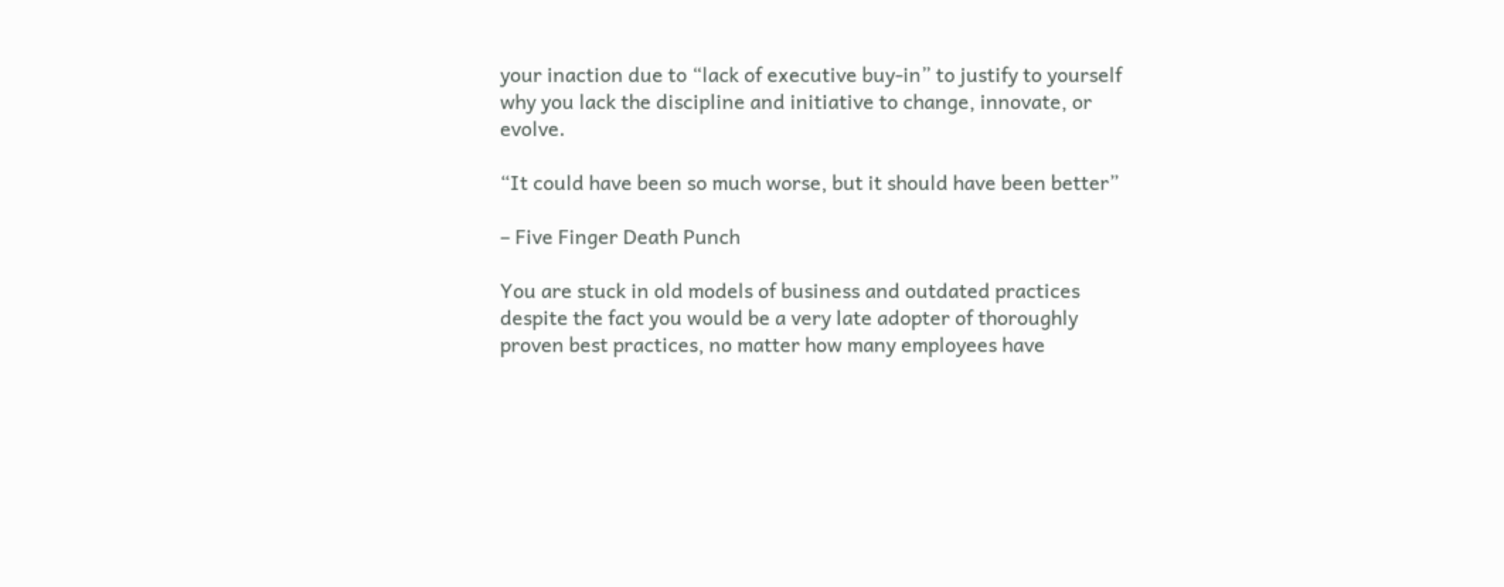your inaction due to “lack of executive buy-in” to justify to yourself why you lack the discipline and initiative to change, innovate, or evolve.

“It could have been so much worse, but it should have been better”

– Five Finger Death Punch

You are stuck in old models of business and outdated practices despite the fact you would be a very late adopter of thoroughly proven best practices, no matter how many employees have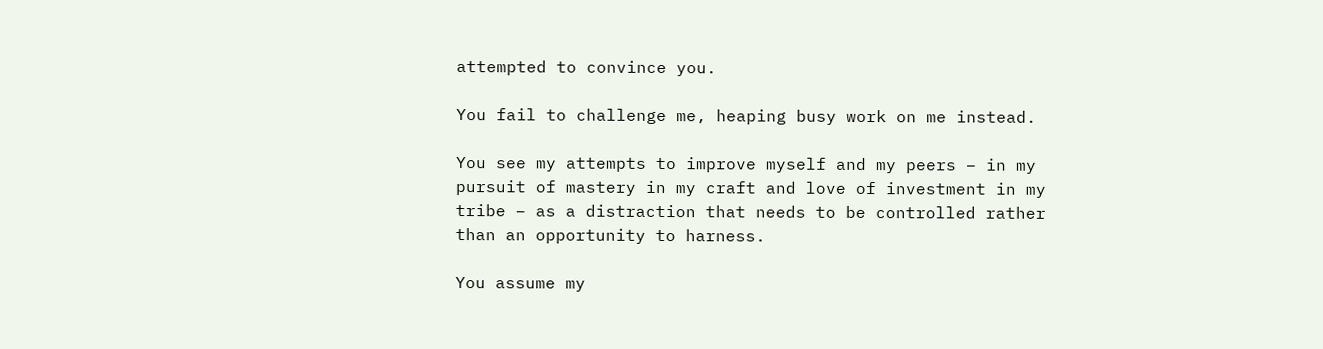attempted to convince you.

You fail to challenge me, heaping busy work on me instead.

You see my attempts to improve myself and my peers – in my pursuit of mastery in my craft and love of investment in my tribe – as a distraction that needs to be controlled rather than an opportunity to harness.

You assume my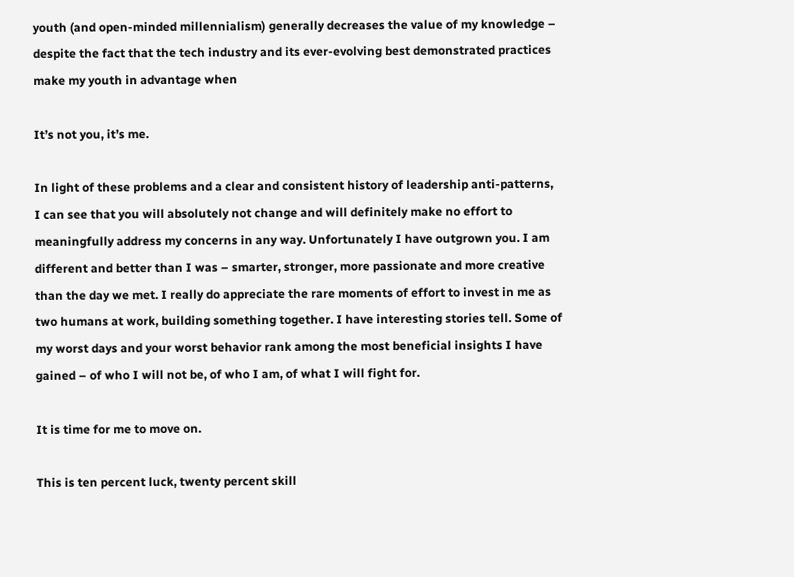youth (and open-minded millennialism) generally decreases the value of my knowledge – despite the fact that the tech industry and its ever-evolving best demonstrated practices make my youth in advantage when

It’s not you, it’s me.

In light of these problems and a clear and consistent history of leadership anti-patterns, I can see that you will absolutely not change and will definitely make no effort to meaningfully address my concerns in any way. Unfortunately I have outgrown you. I am different and better than I was – smarter, stronger, more passionate and more creative than the day we met. I really do appreciate the rare moments of effort to invest in me as two humans at work, building something together. I have interesting stories tell. Some of my worst days and your worst behavior rank among the most beneficial insights I have gained – of who I will not be, of who I am, of what I will fight for.

It is time for me to move on.

This is ten percent luck, twenty percent skill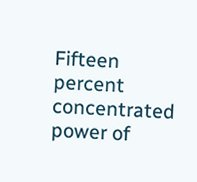Fifteen percent concentrated power of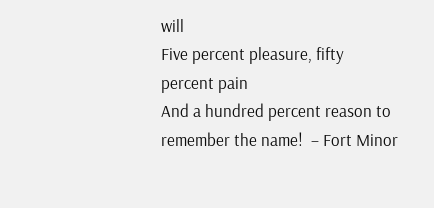will
Five percent pleasure, fifty percent pain
And a hundred percent reason to remember the name!  – Fort Minor